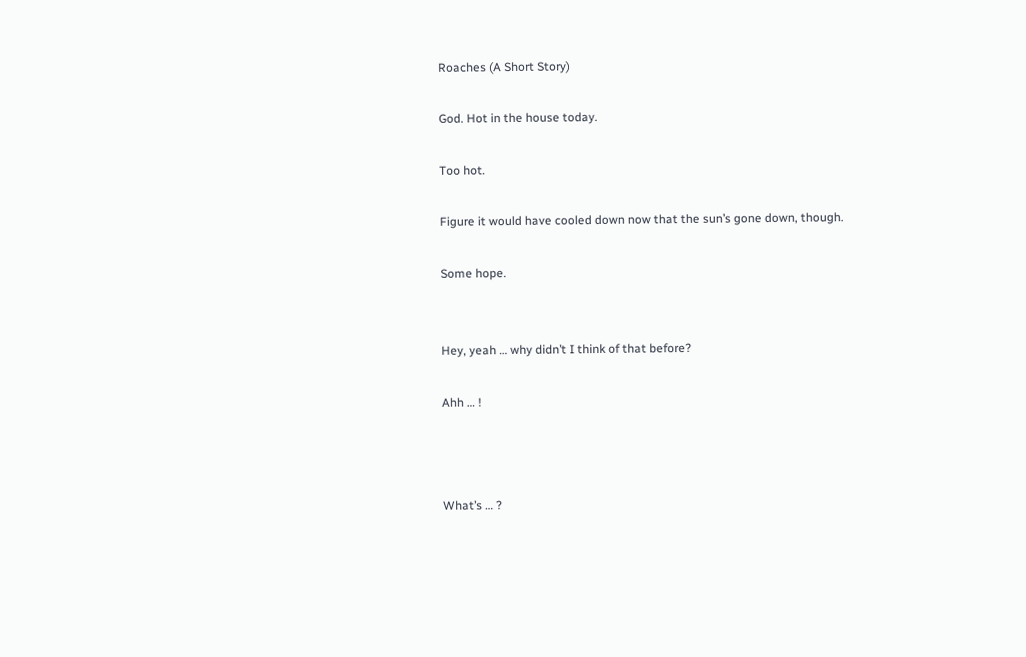Roaches (A Short Story)

God. Hot in the house today.

Too hot.

Figure it would have cooled down now that the sun’s gone down, though.

Some hope.


Hey, yeah … why didn’t I think of that before?

Ahh … !



What’s … ?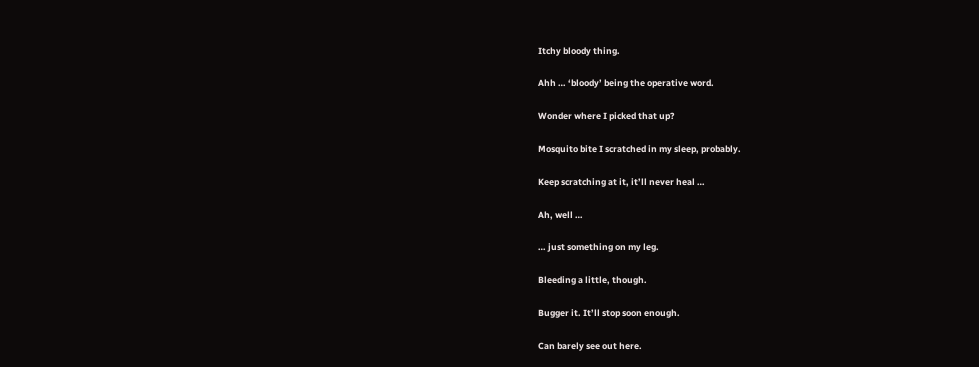Itchy bloody thing.

Ahh … ‘bloody’ being the operative word.

Wonder where I picked that up?

Mosquito bite I scratched in my sleep, probably.

Keep scratching at it, it’ll never heal …

Ah, well …

… just something on my leg.

Bleeding a little, though.

Bugger it. It’ll stop soon enough.

Can barely see out here.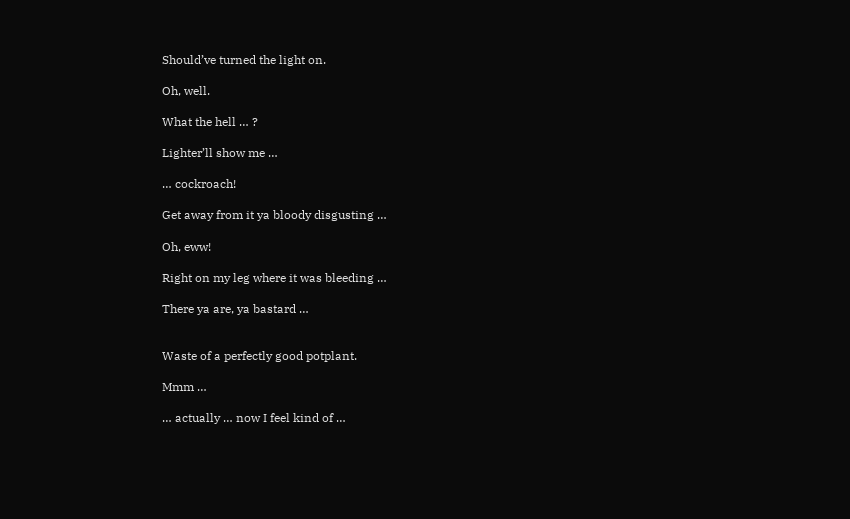Should’ve turned the light on.

Oh, well.

What the hell … ?

Lighter’ll show me …

… cockroach!

Get away from it ya bloody disgusting …

Oh, eww!

Right on my leg where it was bleeding …

There ya are, ya bastard …


Waste of a perfectly good potplant.

Mmm …

… actually … now I feel kind of …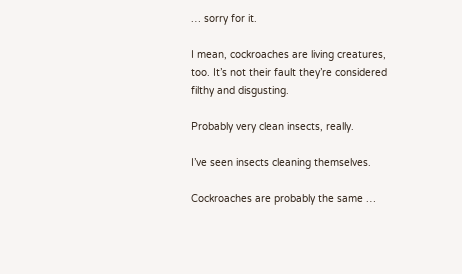… sorry for it.

I mean, cockroaches are living creatures, too. It’s not their fault they’re considered filthy and disgusting.

Probably very clean insects, really.

I’ve seen insects cleaning themselves.

Cockroaches are probably the same …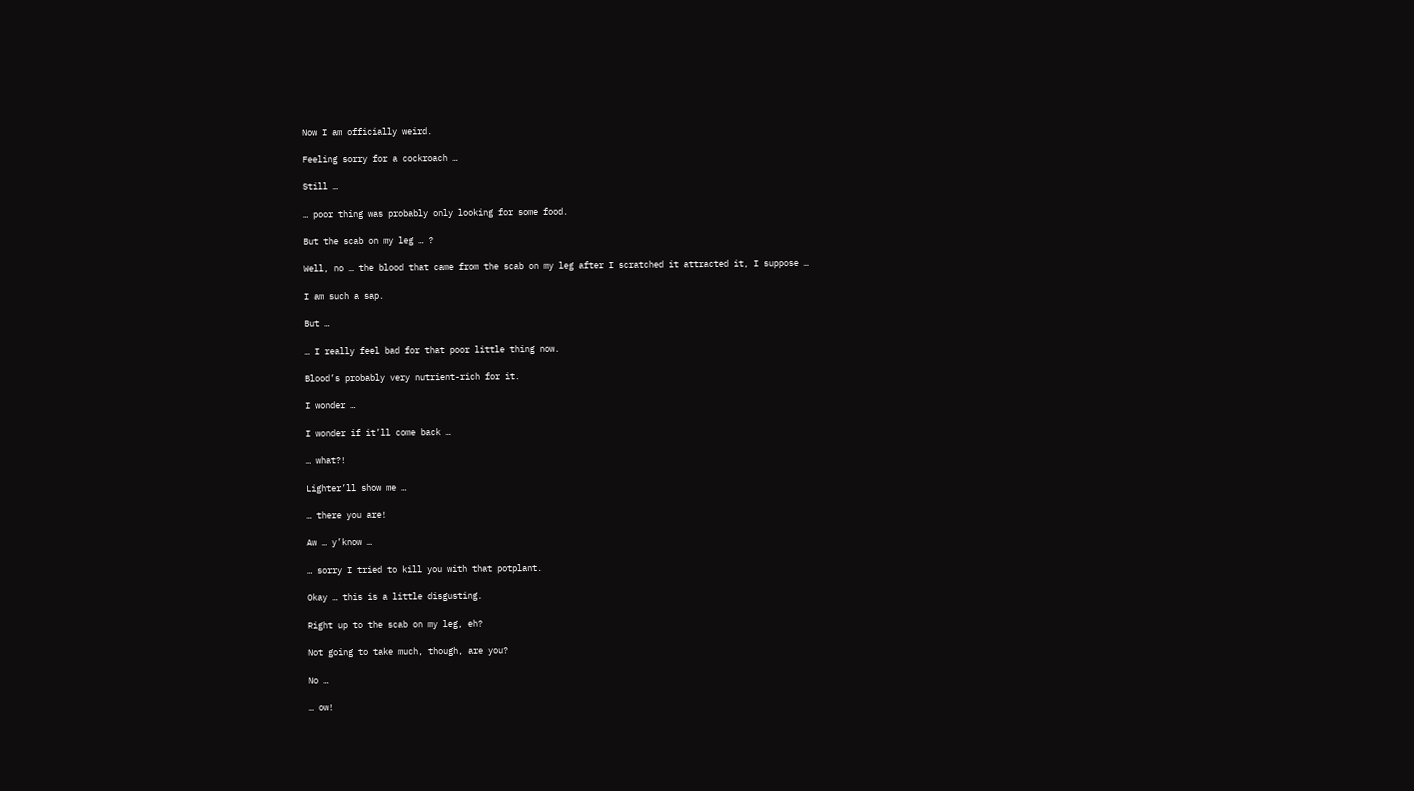Now I am officially weird.

Feeling sorry for a cockroach …

Still …

… poor thing was probably only looking for some food.

But the scab on my leg … ?

Well, no … the blood that came from the scab on my leg after I scratched it attracted it, I suppose …

I am such a sap.

But …

… I really feel bad for that poor little thing now.

Blood’s probably very nutrient-rich for it.

I wonder …

I wonder if it’ll come back …

… what?!

Lighter’ll show me …

… there you are!

Aw … y’know …

… sorry I tried to kill you with that potplant.

Okay … this is a little disgusting.

Right up to the scab on my leg, eh?

Not going to take much, though, are you?

No …

… ow!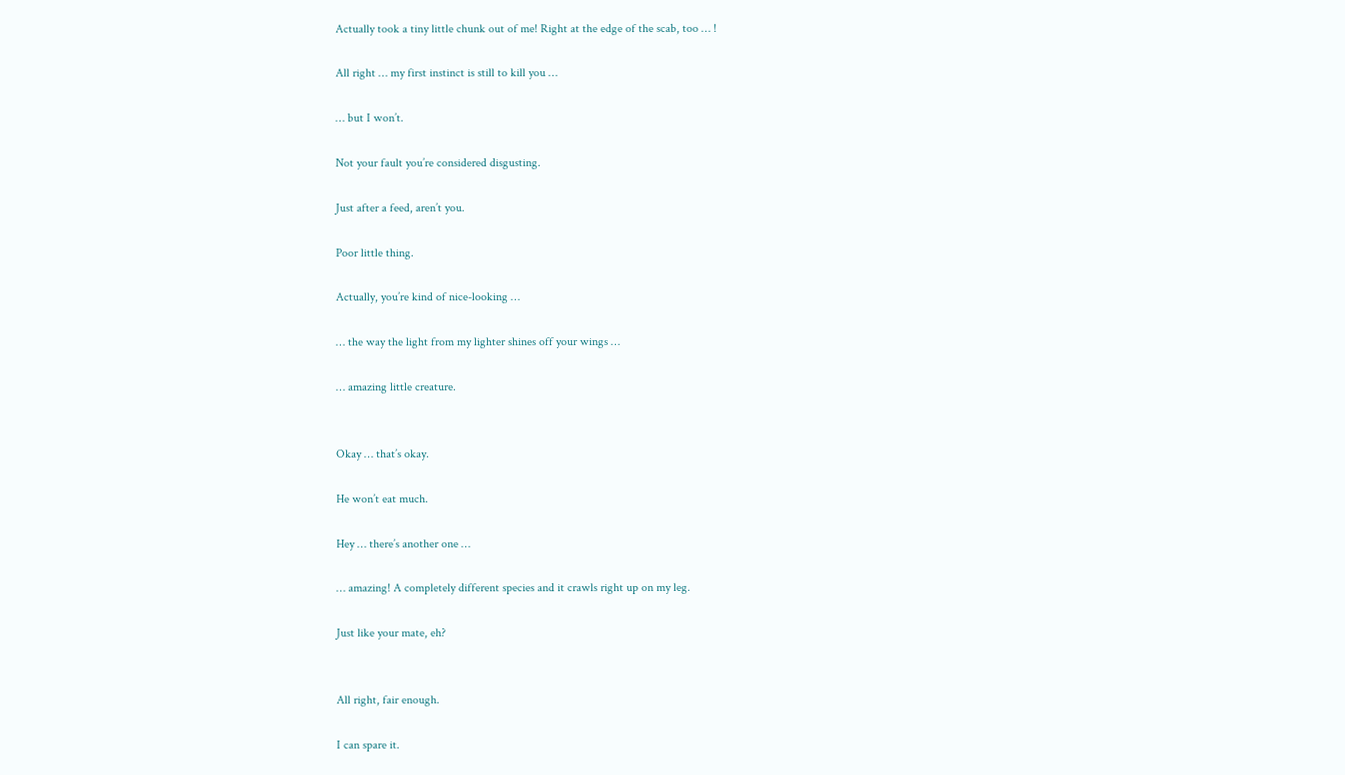Actually took a tiny little chunk out of me! Right at the edge of the scab, too … !

All right … my first instinct is still to kill you …

… but I won’t.

Not your fault you’re considered disgusting.

Just after a feed, aren’t you.

Poor little thing.

Actually, you’re kind of nice-looking …

… the way the light from my lighter shines off your wings …

… amazing little creature.


Okay … that’s okay.

He won’t eat much.

Hey … there’s another one …

… amazing! A completely different species and it crawls right up on my leg.

Just like your mate, eh?


All right, fair enough.

I can spare it.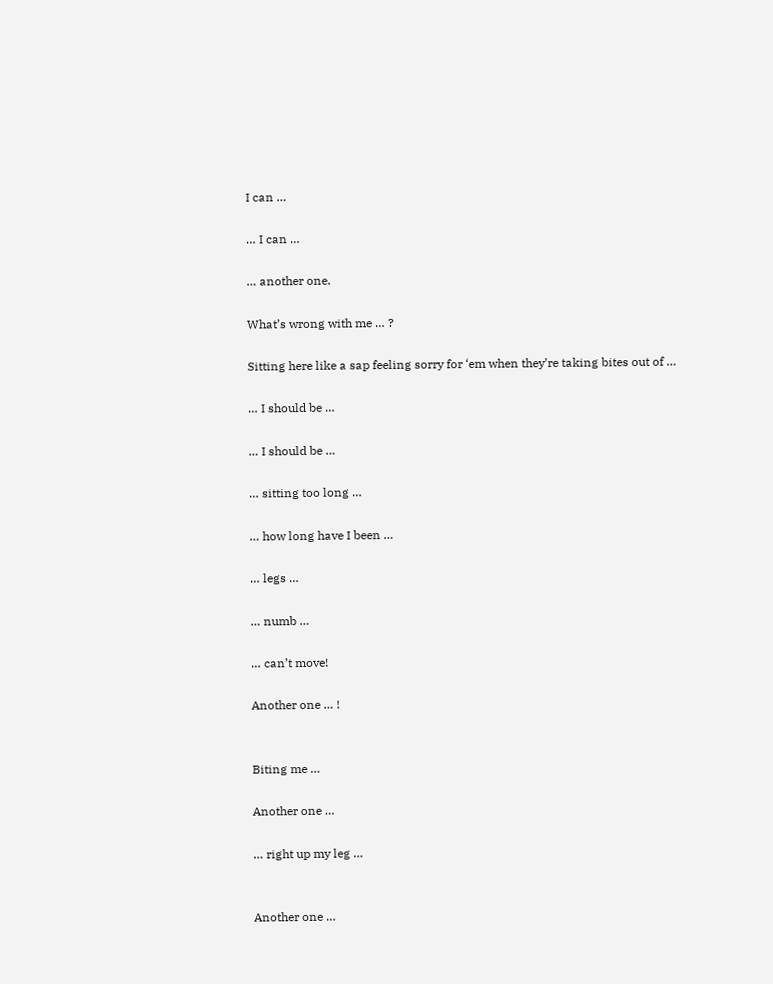I can …

… I can …

… another one.

What’s wrong with me … ?

Sitting here like a sap feeling sorry for ‘em when they’re taking bites out of …

… I should be …

… I should be …

… sitting too long …

… how long have I been …

… legs …

… numb …

… can’t move!

Another one … !


Biting me …

Another one …

… right up my leg …


Another one …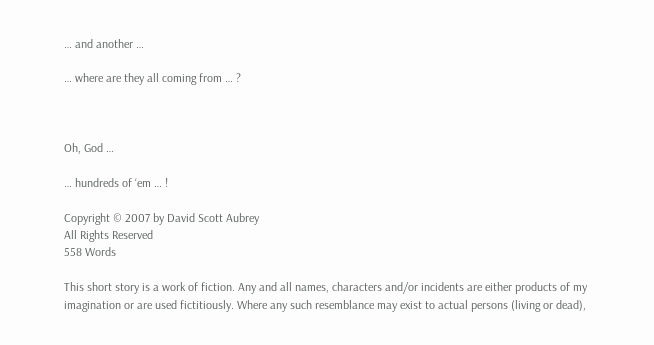… and another …

… where are they all coming from … ?



Oh, God …

… hundreds of ‘em … !

Copyright © 2007 by David Scott Aubrey
All Rights Reserved
558 Words

This short story is a work of fiction. Any and all names, characters and/or incidents are either products of my imagination or are used fictitiously. Where any such resemblance may exist to actual persons (living or dead),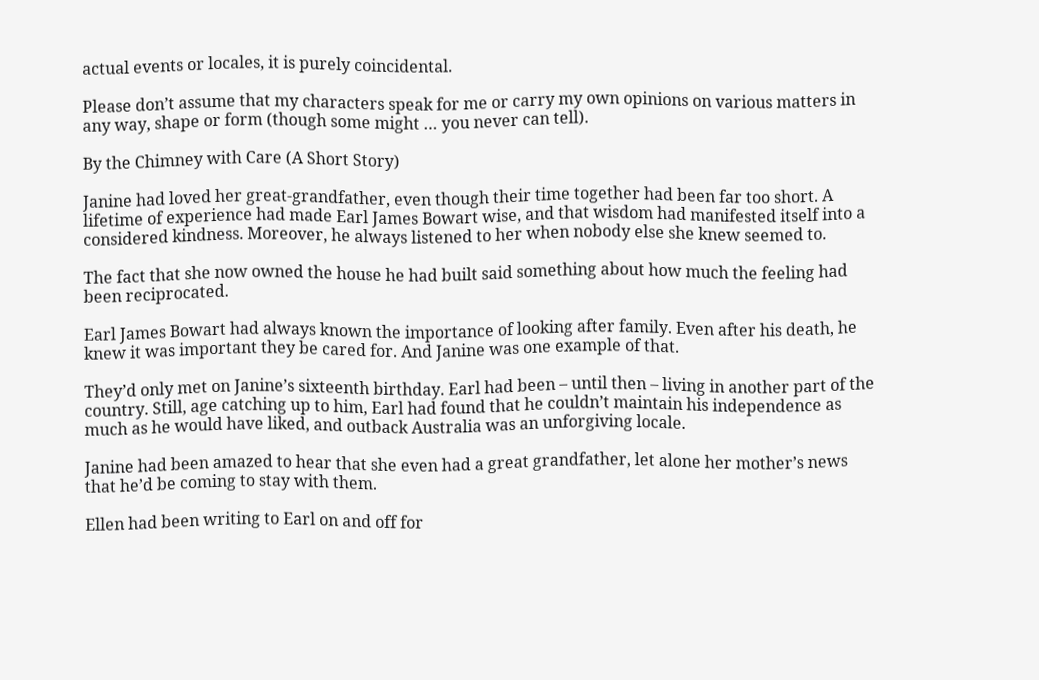actual events or locales, it is purely coincidental.

Please don’t assume that my characters speak for me or carry my own opinions on various matters in any way, shape or form (though some might … you never can tell).

By the Chimney with Care (A Short Story)

Janine had loved her great-grandfather, even though their time together had been far too short. A lifetime of experience had made Earl James Bowart wise, and that wisdom had manifested itself into a considered kindness. Moreover, he always listened to her when nobody else she knew seemed to.

The fact that she now owned the house he had built said something about how much the feeling had been reciprocated.

Earl James Bowart had always known the importance of looking after family. Even after his death, he knew it was important they be cared for. And Janine was one example of that.

They’d only met on Janine’s sixteenth birthday. Earl had been – until then – living in another part of the country. Still, age catching up to him, Earl had found that he couldn’t maintain his independence as much as he would have liked, and outback Australia was an unforgiving locale.

Janine had been amazed to hear that she even had a great grandfather, let alone her mother’s news that he’d be coming to stay with them.

Ellen had been writing to Earl on and off for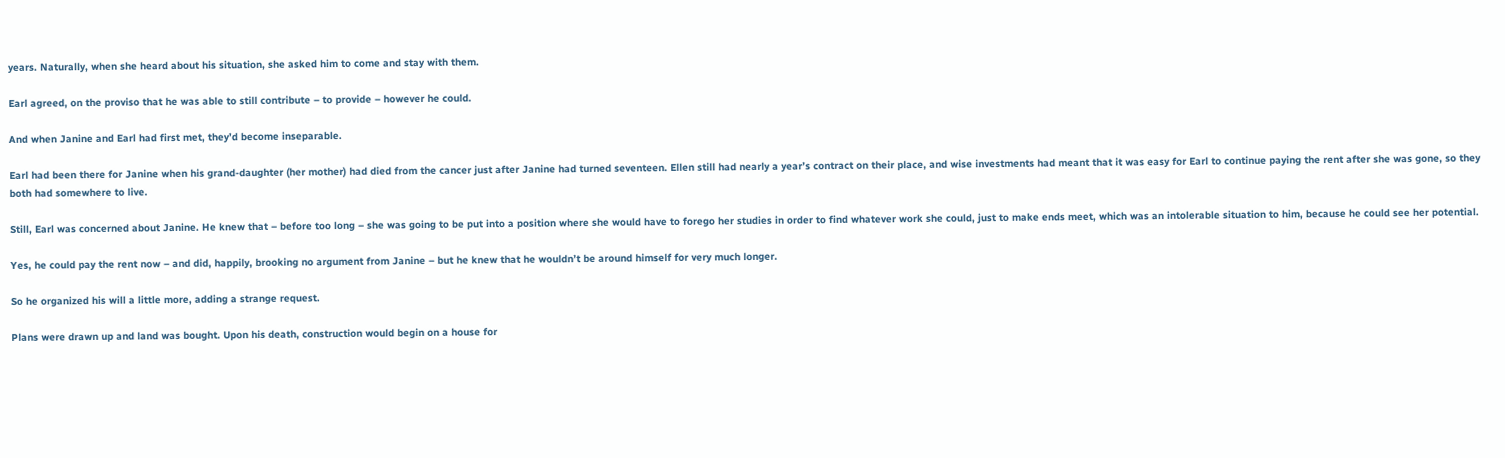years. Naturally, when she heard about his situation, she asked him to come and stay with them.

Earl agreed, on the proviso that he was able to still contribute – to provide – however he could.

And when Janine and Earl had first met, they’d become inseparable.

Earl had been there for Janine when his grand-daughter (her mother) had died from the cancer just after Janine had turned seventeen. Ellen still had nearly a year’s contract on their place, and wise investments had meant that it was easy for Earl to continue paying the rent after she was gone, so they both had somewhere to live.

Still, Earl was concerned about Janine. He knew that – before too long – she was going to be put into a position where she would have to forego her studies in order to find whatever work she could, just to make ends meet, which was an intolerable situation to him, because he could see her potential.

Yes, he could pay the rent now – and did, happily, brooking no argument from Janine – but he knew that he wouldn’t be around himself for very much longer.

So he organized his will a little more, adding a strange request.

Plans were drawn up and land was bought. Upon his death, construction would begin on a house for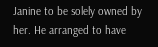Janine to be solely owned by her. He arranged to have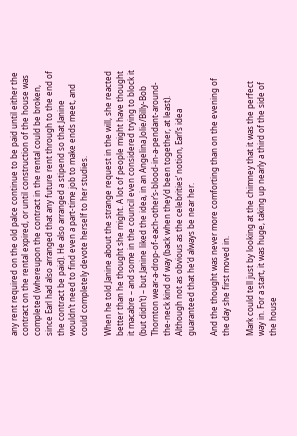any rent required on the old palce continue to be paid until either the contract on the rental expired, or until construction of the house was completed (whereupon the contract in the rental could be broken, since Earl had also arranged that any future rent through to the end of the contract be paid). He also arranged a stipend so that Janine wouldn’t need to find even a part-time job to make ends meet, and could completely devote herself to her studies.

When he told Janine about the strange request in the will, she reacted better than he thought she might. A lot of people might have thought it macabre – and some in the council even considered trying to block it (but didn’t) – but Janine liked the idea, in an Angelina Jolie/Billy-Bob Thornton wear-a-drop-of-each-other’s-blood-in-a-pendant-around-the-neck kind of way (back when they’d been together, at least). Although not as obvious as the celebrities’ notion, Earl’s idea guaranteed that he’d always be near her.

And the thought was never more comforting than on the evening of the day she first moved in.

Mark could tell just by looking at the chimney that it was the perfect way in. For a start, it was huge, taking up nearly a third of the side of the house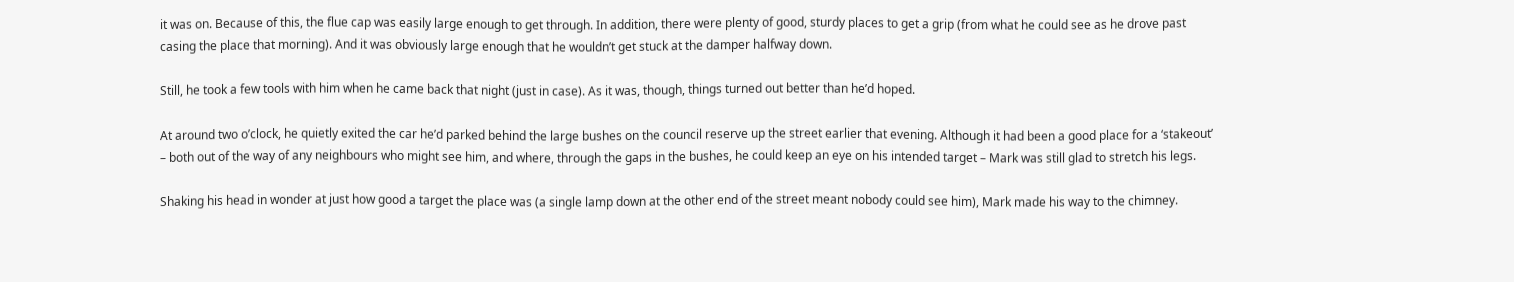it was on. Because of this, the flue cap was easily large enough to get through. In addition, there were plenty of good, sturdy places to get a grip (from what he could see as he drove past casing the place that morning). And it was obviously large enough that he wouldn’t get stuck at the damper halfway down.

Still, he took a few tools with him when he came back that night (just in case). As it was, though, things turned out better than he’d hoped.

At around two o’clock, he quietly exited the car he’d parked behind the large bushes on the council reserve up the street earlier that evening. Although it had been a good place for a ‘stakeout’ – both out of the way of any neighbours who might see him, and where, through the gaps in the bushes, he could keep an eye on his intended target – Mark was still glad to stretch his legs.

Shaking his head in wonder at just how good a target the place was (a single lamp down at the other end of the street meant nobody could see him), Mark made his way to the chimney.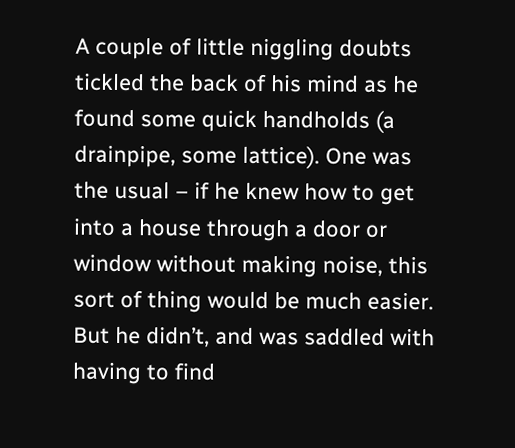A couple of little niggling doubts tickled the back of his mind as he found some quick handholds (a drainpipe, some lattice). One was the usual – if he knew how to get into a house through a door or window without making noise, this sort of thing would be much easier. But he didn’t, and was saddled with having to find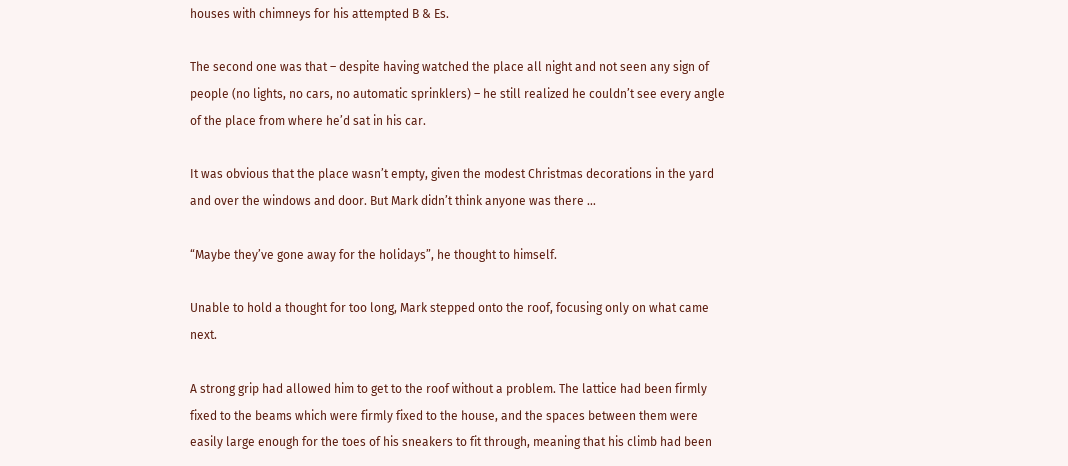houses with chimneys for his attempted B & Es.

The second one was that – despite having watched the place all night and not seen any sign of people (no lights, no cars, no automatic sprinklers) – he still realized he couldn’t see every angle of the place from where he’d sat in his car.

It was obvious that the place wasn’t empty, given the modest Christmas decorations in the yard and over the windows and door. But Mark didn’t think anyone was there …

“Maybe they’ve gone away for the holidays”, he thought to himself.

Unable to hold a thought for too long, Mark stepped onto the roof, focusing only on what came next.

A strong grip had allowed him to get to the roof without a problem. The lattice had been firmly fixed to the beams which were firmly fixed to the house, and the spaces between them were easily large enough for the toes of his sneakers to fit through, meaning that his climb had been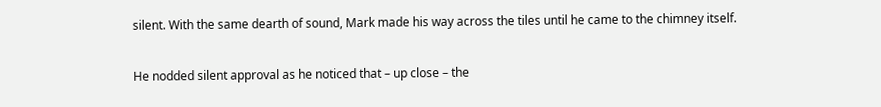silent. With the same dearth of sound, Mark made his way across the tiles until he came to the chimney itself.

He nodded silent approval as he noticed that – up close – the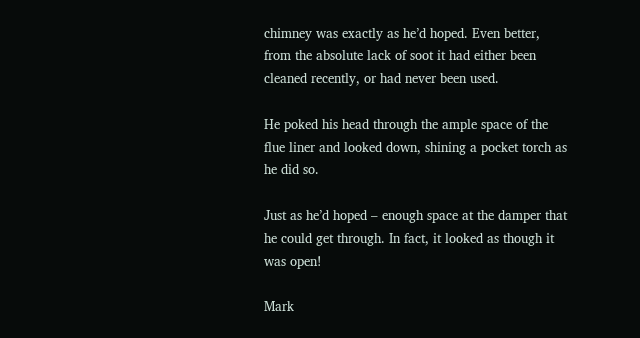chimney was exactly as he’d hoped. Even better, from the absolute lack of soot it had either been cleaned recently, or had never been used.

He poked his head through the ample space of the flue liner and looked down, shining a pocket torch as he did so.

Just as he’d hoped – enough space at the damper that he could get through. In fact, it looked as though it was open!

Mark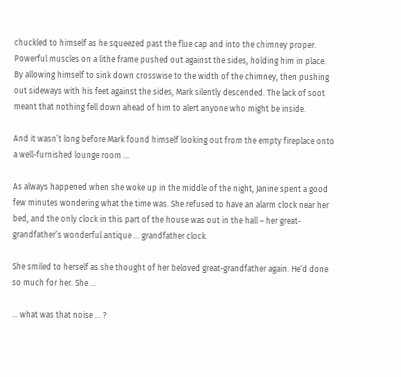chuckled to himself as he squeezed past the flue cap and into the chimney proper. Powerful muscles on a lithe frame pushed out against the sides, holding him in place. By allowing himself to sink down crosswise to the width of the chimney, then pushing out sideways with his feet against the sides, Mark silently descended. The lack of soot meant that nothing fell down ahead of him to alert anyone who might be inside.

And it wasn’t long before Mark found himself looking out from the empty fireplace onto a well-furnished lounge room …

As always happened when she woke up in the middle of the night, Janine spent a good few minutes wondering what the time was. She refused to have an alarm clock near her bed, and the only clock in this part of the house was out in the hall – her great-grandfather’s wonderful antique … grandfather clock.

She smiled to herself as she thought of her beloved great-grandfather again. He’d done so much for her. She …

… what was that noise … ?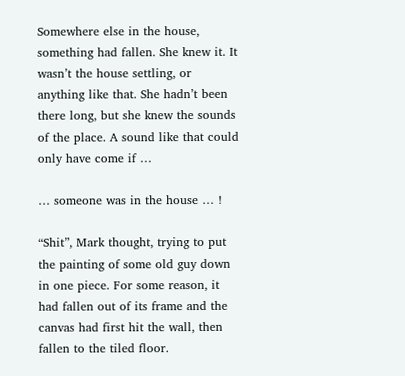Somewhere else in the house, something had fallen. She knew it. It wasn’t the house settling, or anything like that. She hadn’t been there long, but she knew the sounds of the place. A sound like that could only have come if …

… someone was in the house … !

“Shit”, Mark thought, trying to put the painting of some old guy down in one piece. For some reason, it had fallen out of its frame and the canvas had first hit the wall, then fallen to the tiled floor.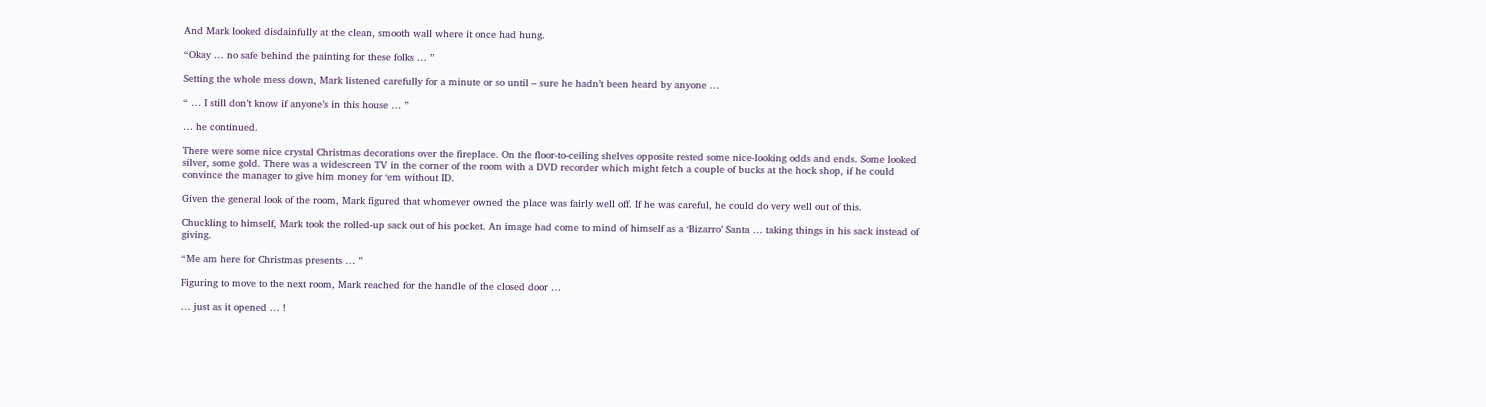And Mark looked disdainfully at the clean, smooth wall where it once had hung.

“Okay … no safe behind the painting for these folks … ”

Setting the whole mess down, Mark listened carefully for a minute or so until – sure he hadn’t been heard by anyone …

“ … I still don’t know if anyone’s in this house … ”

… he continued.

There were some nice crystal Christmas decorations over the fireplace. On the floor-to-ceiling shelves opposite rested some nice-looking odds and ends. Some looked silver, some gold. There was a widescreen TV in the corner of the room with a DVD recorder which might fetch a couple of bucks at the hock shop, if he could convince the manager to give him money for ‘em without ID.

Given the general look of the room, Mark figured that whomever owned the place was fairly well off. If he was careful, he could do very well out of this.

Chuckling to himself, Mark took the rolled-up sack out of his pocket. An image had come to mind of himself as a ‘Bizarro’ Santa … taking things in his sack instead of giving.

“Me am here for Christmas presents … ”

Figuring to move to the next room, Mark reached for the handle of the closed door …

… just as it opened … !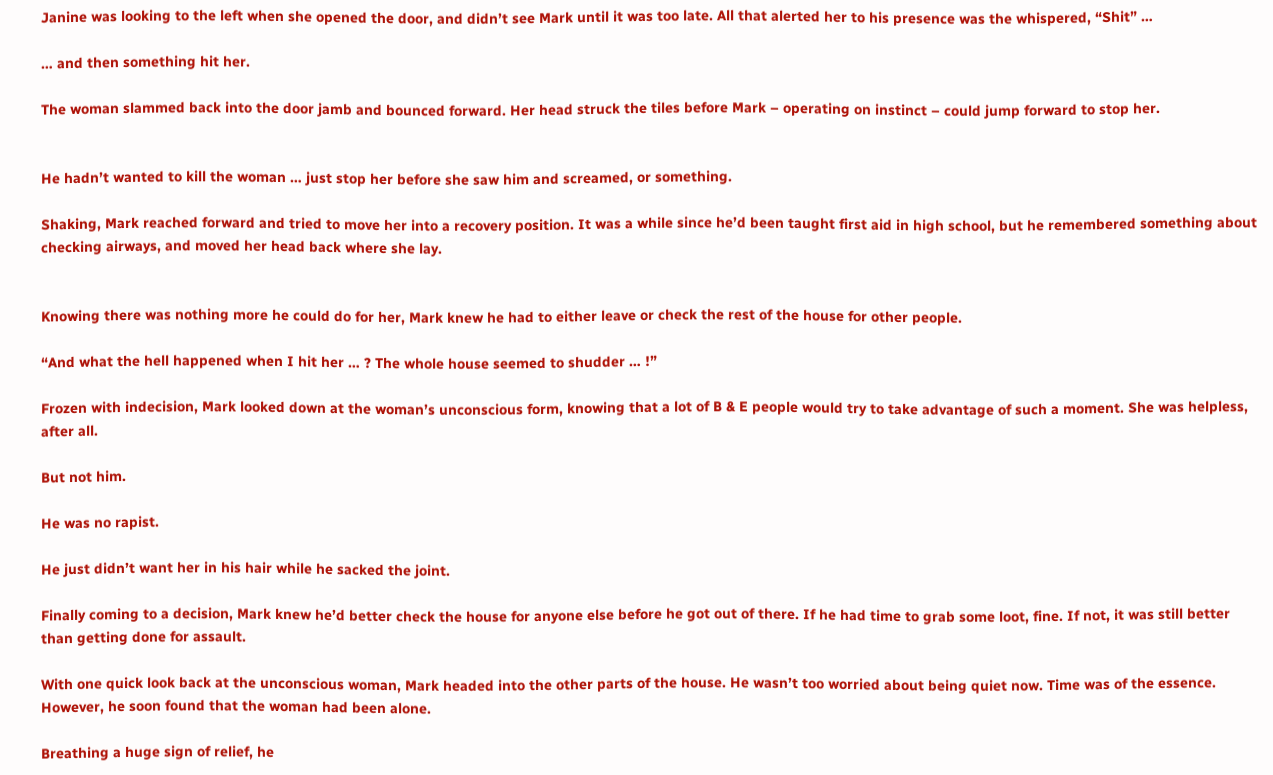Janine was looking to the left when she opened the door, and didn’t see Mark until it was too late. All that alerted her to his presence was the whispered, “Shit” …

… and then something hit her.

The woman slammed back into the door jamb and bounced forward. Her head struck the tiles before Mark – operating on instinct – could jump forward to stop her.


He hadn’t wanted to kill the woman … just stop her before she saw him and screamed, or something.

Shaking, Mark reached forward and tried to move her into a recovery position. It was a while since he’d been taught first aid in high school, but he remembered something about checking airways, and moved her head back where she lay.


Knowing there was nothing more he could do for her, Mark knew he had to either leave or check the rest of the house for other people.

“And what the hell happened when I hit her … ? The whole house seemed to shudder … !”

Frozen with indecision, Mark looked down at the woman’s unconscious form, knowing that a lot of B & E people would try to take advantage of such a moment. She was helpless, after all.

But not him.

He was no rapist.

He just didn’t want her in his hair while he sacked the joint.

Finally coming to a decision, Mark knew he’d better check the house for anyone else before he got out of there. If he had time to grab some loot, fine. If not, it was still better than getting done for assault.

With one quick look back at the unconscious woman, Mark headed into the other parts of the house. He wasn’t too worried about being quiet now. Time was of the essence. However, he soon found that the woman had been alone.

Breathing a huge sign of relief, he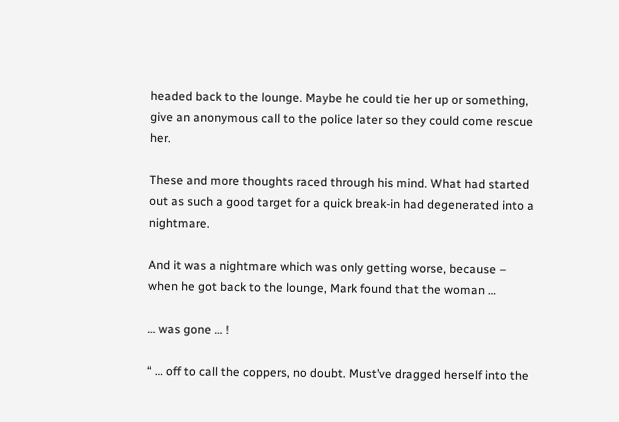headed back to the lounge. Maybe he could tie her up or something, give an anonymous call to the police later so they could come rescue her.

These and more thoughts raced through his mind. What had started out as such a good target for a quick break-in had degenerated into a nightmare.

And it was a nightmare which was only getting worse, because – when he got back to the lounge, Mark found that the woman …

… was gone … !

“ … off to call the coppers, no doubt. Must’ve dragged herself into the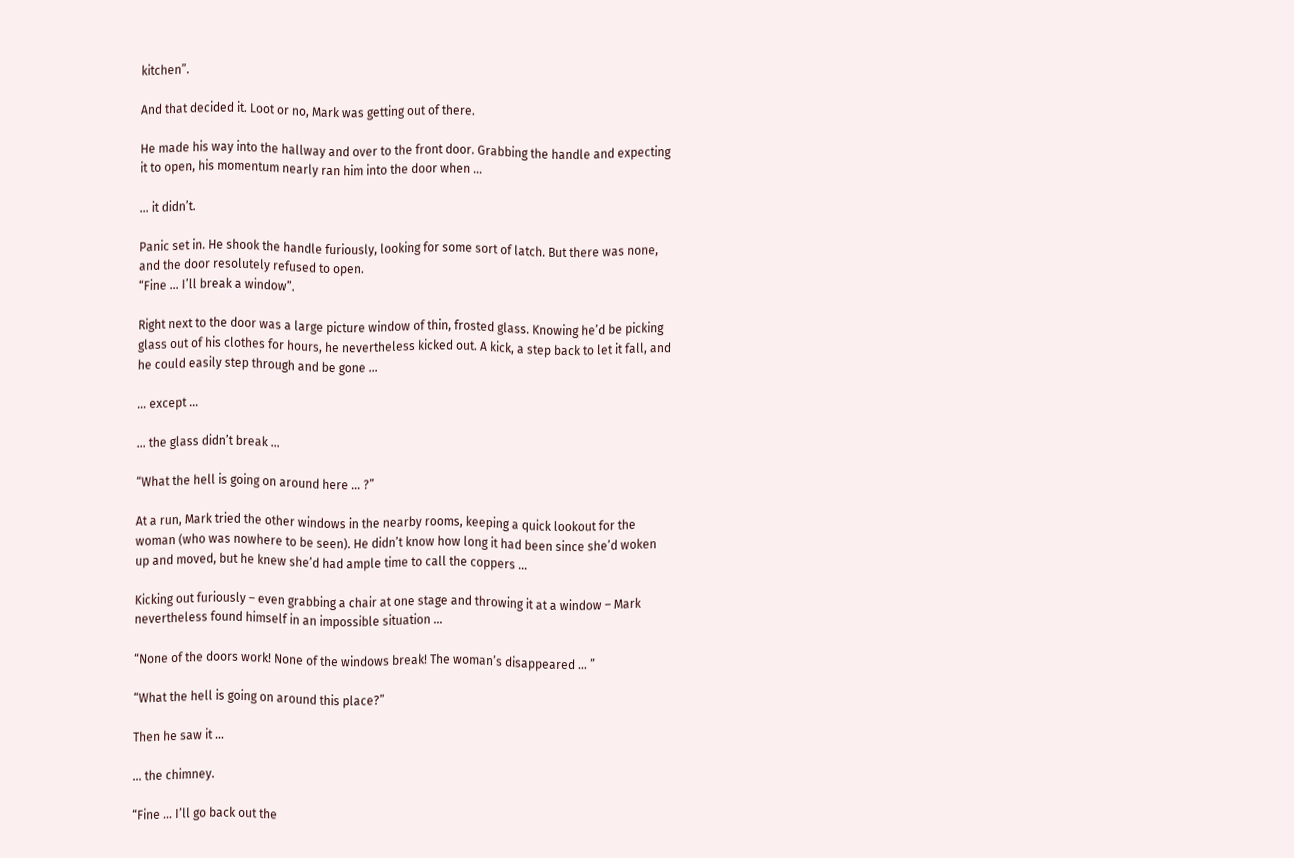kitchen”.

And that decided it. Loot or no, Mark was getting out of there.

He made his way into the hallway and over to the front door. Grabbing the handle and expecting it to open, his momentum nearly ran him into the door when …

… it didn’t.

Panic set in. He shook the handle furiously, looking for some sort of latch. But there was none, and the door resolutely refused to open.
“Fine … I’ll break a window”.

Right next to the door was a large picture window of thin, frosted glass. Knowing he’d be picking glass out of his clothes for hours, he nevertheless kicked out. A kick, a step back to let it fall, and he could easily step through and be gone …

… except …

… the glass didn’t break …

“What the hell is going on around here … ?”

At a run, Mark tried the other windows in the nearby rooms, keeping a quick lookout for the woman (who was nowhere to be seen). He didn’t know how long it had been since she’d woken up and moved, but he knew she’d had ample time to call the coppers …

Kicking out furiously – even grabbing a chair at one stage and throwing it at a window – Mark nevertheless found himself in an impossible situation …

“None of the doors work! None of the windows break! The woman’s disappeared … ”

“What the hell is going on around this place?”

Then he saw it …

… the chimney.

“Fine … I’ll go back out the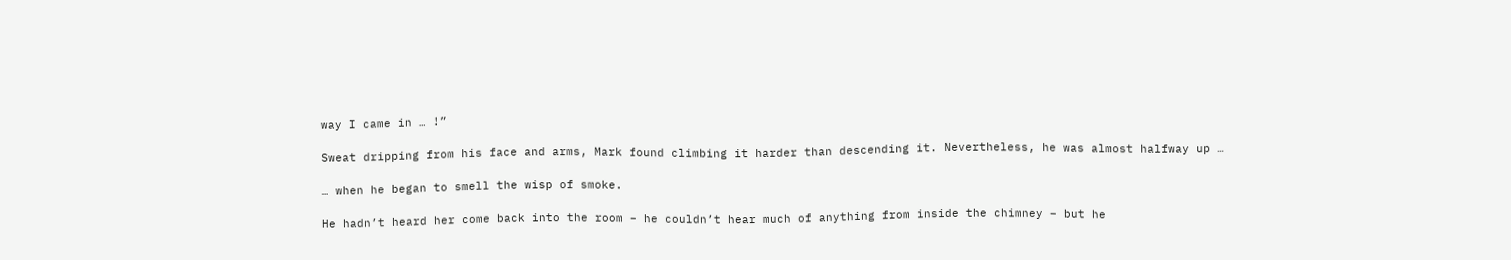way I came in … !”

Sweat dripping from his face and arms, Mark found climbing it harder than descending it. Nevertheless, he was almost halfway up …

… when he began to smell the wisp of smoke.

He hadn’t heard her come back into the room – he couldn’t hear much of anything from inside the chimney – but he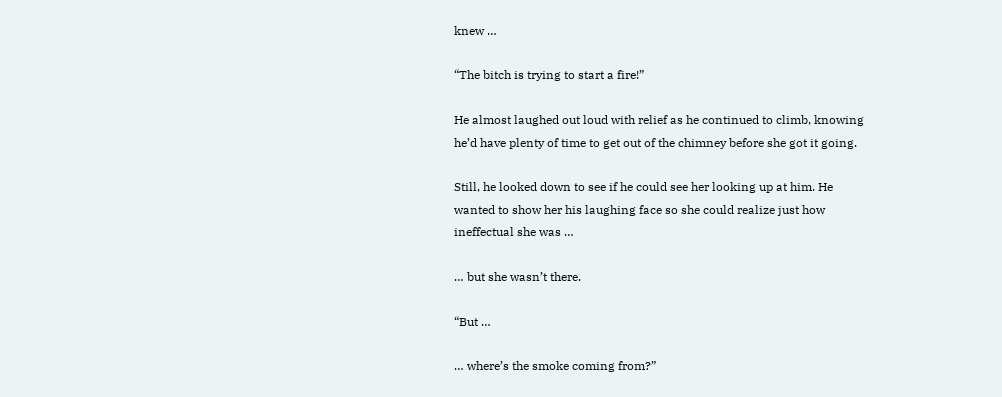knew …

“The bitch is trying to start a fire!”

He almost laughed out loud with relief as he continued to climb, knowing he’d have plenty of time to get out of the chimney before she got it going.

Still, he looked down to see if he could see her looking up at him. He wanted to show her his laughing face so she could realize just how ineffectual she was …

… but she wasn’t there.

“But …

… where’s the smoke coming from?”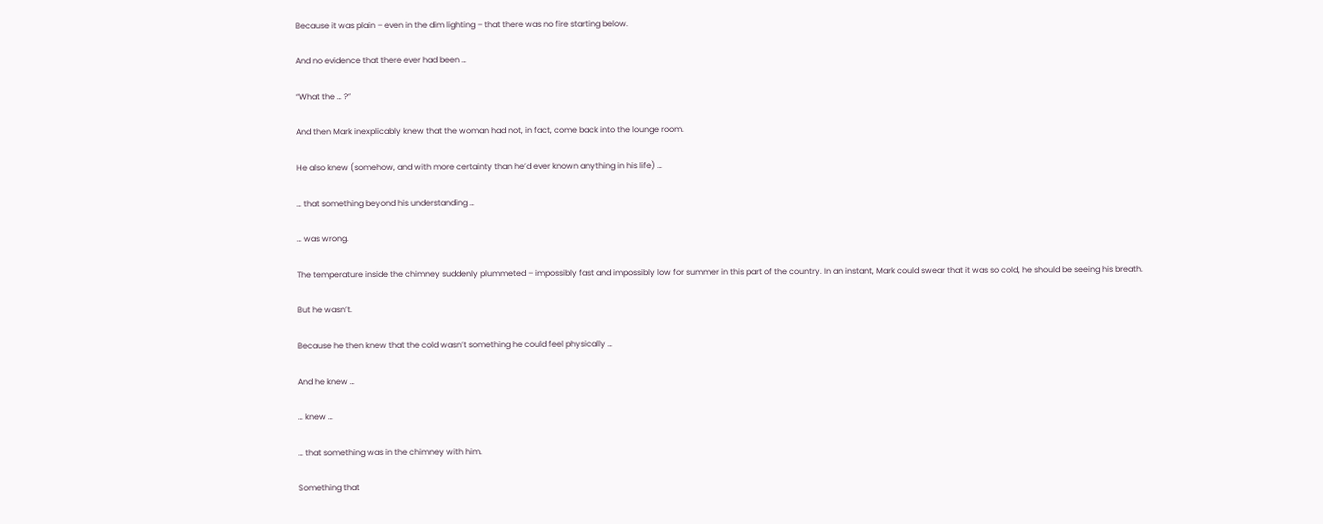Because it was plain – even in the dim lighting – that there was no fire starting below.

And no evidence that there ever had been …

“What the … ?”

And then Mark inexplicably knew that the woman had not, in fact, come back into the lounge room.

He also knew (somehow, and with more certainty than he’d ever known anything in his life) …

… that something beyond his understanding …

… was wrong.

The temperature inside the chimney suddenly plummeted – impossibly fast and impossibly low for summer in this part of the country. In an instant, Mark could swear that it was so cold, he should be seeing his breath.

But he wasn’t.

Because he then knew that the cold wasn’t something he could feel physically …

And he knew …

… knew …

… that something was in the chimney with him.

Something that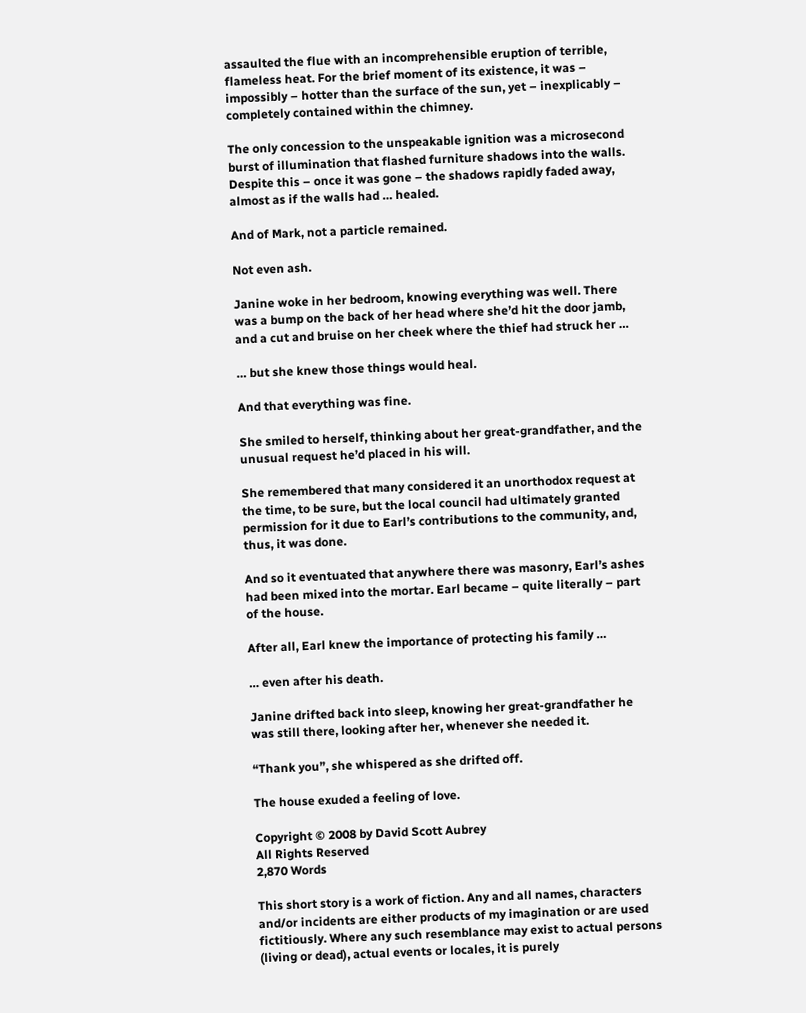assaulted the flue with an incomprehensible eruption of terrible, flameless heat. For the brief moment of its existence, it was – impossibly – hotter than the surface of the sun, yet – inexplicably – completely contained within the chimney.

The only concession to the unspeakable ignition was a microsecond burst of illumination that flashed furniture shadows into the walls. Despite this – once it was gone – the shadows rapidly faded away, almost as if the walls had … healed.

And of Mark, not a particle remained.

Not even ash.

Janine woke in her bedroom, knowing everything was well. There was a bump on the back of her head where she’d hit the door jamb, and a cut and bruise on her cheek where the thief had struck her …

… but she knew those things would heal.

And that everything was fine.

She smiled to herself, thinking about her great-grandfather, and the unusual request he’d placed in his will.

She remembered that many considered it an unorthodox request at the time, to be sure, but the local council had ultimately granted permission for it due to Earl’s contributions to the community, and, thus, it was done.

And so it eventuated that anywhere there was masonry, Earl’s ashes had been mixed into the mortar. Earl became – quite literally – part of the house.

After all, Earl knew the importance of protecting his family …

… even after his death.

Janine drifted back into sleep, knowing her great-grandfather he was still there, looking after her, whenever she needed it.

“Thank you”, she whispered as she drifted off.

The house exuded a feeling of love.

Copyright © 2008 by David Scott Aubrey
All Rights Reserved
2,870 Words

This short story is a work of fiction. Any and all names, characters and/or incidents are either products of my imagination or are used fictitiously. Where any such resemblance may exist to actual persons (living or dead), actual events or locales, it is purely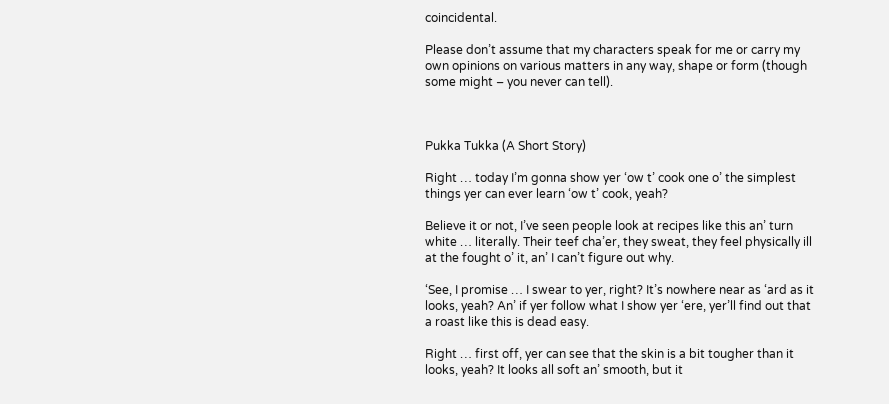coincidental.

Please don’t assume that my characters speak for me or carry my own opinions on various matters in any way, shape or form (though some might – you never can tell).



Pukka Tukka (A Short Story)

Right … today I’m gonna show yer ‘ow t’ cook one o’ the simplest things yer can ever learn ‘ow t’ cook, yeah?

Believe it or not, I’ve seen people look at recipes like this an’ turn white … literally. Their teef cha’er, they sweat, they feel physically ill at the fought o’ it, an’ I can’t figure out why.

‘See, I promise … I swear to yer, right? It’s nowhere near as ‘ard as it looks, yeah? An’ if yer follow what I show yer ‘ere, yer’ll find out that a roast like this is dead easy.

Right … first off, yer can see that the skin is a bit tougher than it looks, yeah? It looks all soft an’ smooth, but it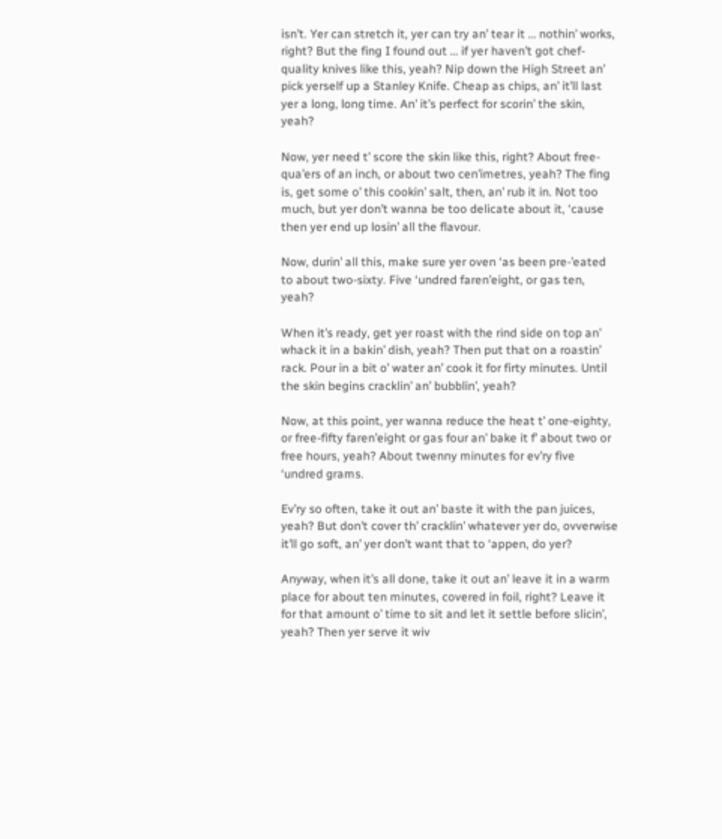isn’t. Yer can stretch it, yer can try an’ tear it … nothin’ works, right? But the fing I found out … if yer haven’t got chef-quality knives like this, yeah? Nip down the High Street an’ pick yerself up a Stanley Knife. Cheap as chips, an’ it’ll last yer a long, long time. An’ it’s perfect for scorin’ the skin, yeah?

Now, yer need t’ score the skin like this, right? About free-qua’ers of an inch, or about two cen’imetres, yeah? The fing is, get some o’ this cookin’ salt, then, an’ rub it in. Not too much, but yer don’t wanna be too delicate about it, ‘cause then yer end up losin’ all the flavour.

Now, durin’ all this, make sure yer oven ‘as been pre-’eated to about two-sixty. Five ‘undred faren’eight, or gas ten, yeah?

When it’s ready, get yer roast with the rind side on top an’ whack it in a bakin’ dish, yeah? Then put that on a roastin’ rack. Pour in a bit o’ water an’ cook it for firty minutes. Until the skin begins cracklin’ an’ bubblin’, yeah?

Now, at this point, yer wanna reduce the heat t’ one-eighty, or free-fifty faren’eight or gas four an’ bake it f’ about two or free hours, yeah? About twenny minutes for ev’ry five ‘undred grams.

Ev’ry so often, take it out an’ baste it with the pan juices, yeah? But don’t cover th’ cracklin’ whatever yer do, ovverwise it’ll go soft, an’ yer don’t want that to ‘appen, do yer?

Anyway, when it’s all done, take it out an’ leave it in a warm place for about ten minutes, covered in foil, right? Leave it for that amount o’ time to sit and let it settle before slicin’, yeah? Then yer serve it wiv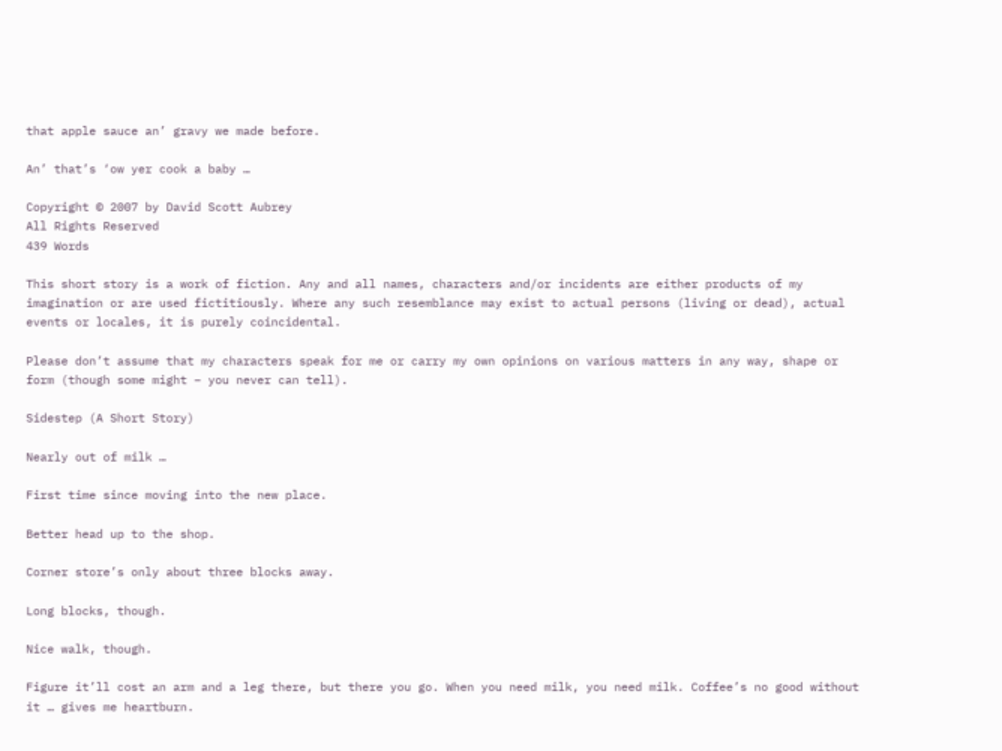that apple sauce an’ gravy we made before.

An’ that’s ‘ow yer cook a baby …

Copyright © 2007 by David Scott Aubrey
All Rights Reserved
439 Words

This short story is a work of fiction. Any and all names, characters and/or incidents are either products of my imagination or are used fictitiously. Where any such resemblance may exist to actual persons (living or dead), actual events or locales, it is purely coincidental.

Please don’t assume that my characters speak for me or carry my own opinions on various matters in any way, shape or form (though some might – you never can tell).

Sidestep (A Short Story)

Nearly out of milk …

First time since moving into the new place.

Better head up to the shop.

Corner store’s only about three blocks away.

Long blocks, though.

Nice walk, though.

Figure it’ll cost an arm and a leg there, but there you go. When you need milk, you need milk. Coffee’s no good without it … gives me heartburn.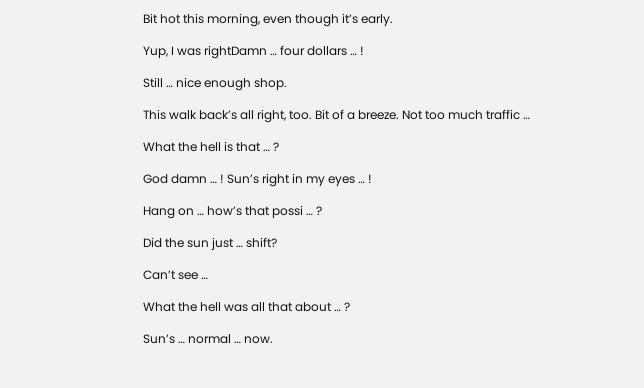Bit hot this morning, even though it’s early.

Yup, I was rightDamn … four dollars … !

Still … nice enough shop.

This walk back’s all right, too. Bit of a breeze. Not too much traffic …

What the hell is that … ?

God damn … ! Sun’s right in my eyes … !

Hang on … how’s that possi … ?

Did the sun just … shift?

Can’t see …

What the hell was all that about … ?

Sun’s … normal … now.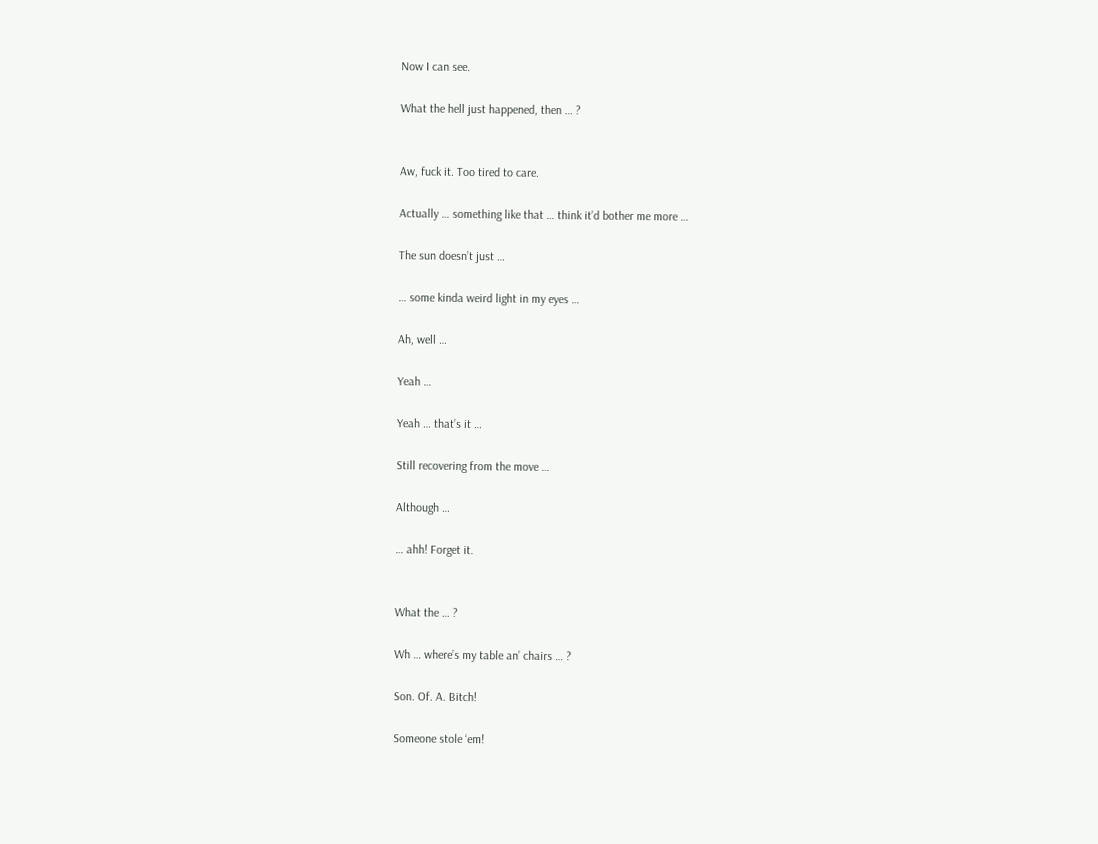Now I can see.

What the hell just happened, then … ?


Aw, fuck it. Too tired to care.

Actually … something like that … think it’d bother me more …

The sun doesn’t just …

… some kinda weird light in my eyes …

Ah, well …

Yeah …

Yeah … that’s it …

Still recovering from the move …

Although …

… ahh! Forget it.


What the … ?

Wh … where’s my table an’ chairs … ?

Son. Of. A. Bitch!

Someone stole ‘em!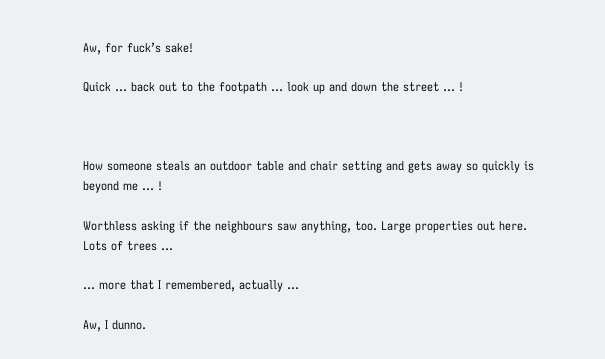Aw, for fuck’s sake!

Quick … back out to the footpath … look up and down the street … !



How someone steals an outdoor table and chair setting and gets away so quickly is beyond me … !

Worthless asking if the neighbours saw anything, too. Large properties out here. Lots of trees …

… more that I remembered, actually …

Aw, I dunno.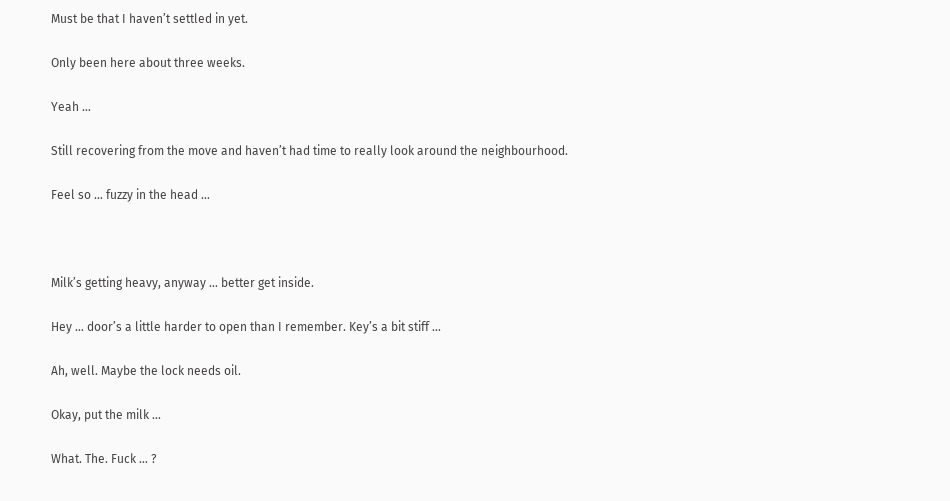Must be that I haven’t settled in yet.

Only been here about three weeks.

Yeah …

Still recovering from the move and haven’t had time to really look around the neighbourhood.

Feel so … fuzzy in the head …



Milk’s getting heavy, anyway … better get inside.

Hey … door’s a little harder to open than I remember. Key’s a bit stiff …

Ah, well. Maybe the lock needs oil.

Okay, put the milk …

What. The. Fuck … ?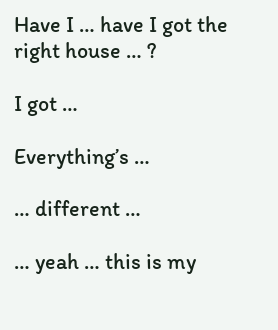Have I … have I got the right house … ?

I got …

Everything’s …

… different …

… yeah … this is my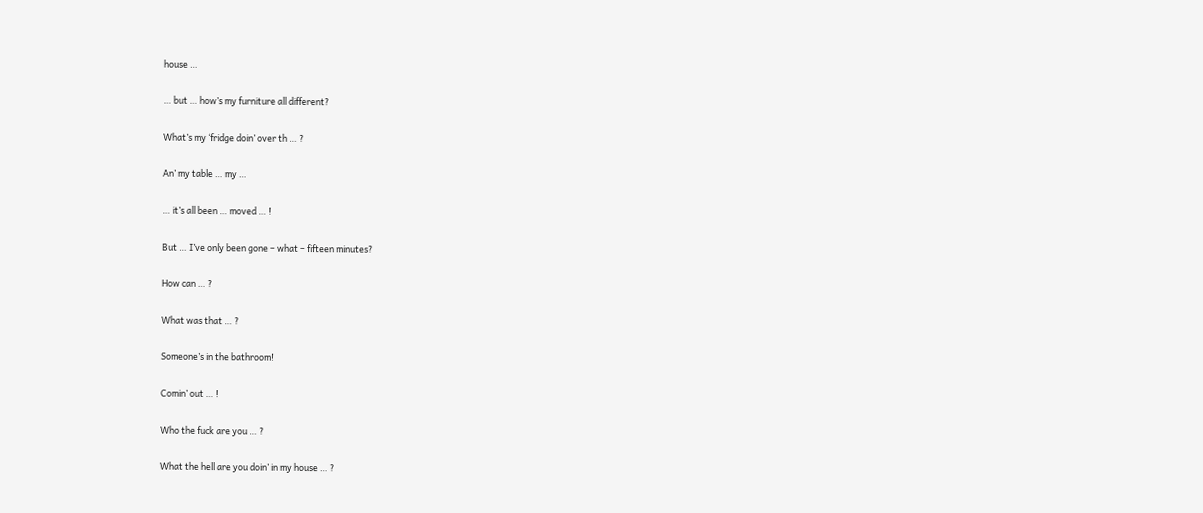house …

… but … how’s my furniture all different?

What’s my ‘fridge doin’ over th … ?

An’ my table … my …

… it’s all been … moved … !

But … I’ve only been gone – what – fifteen minutes?

How can … ?

What was that … ?

Someone’s in the bathroom!

Comin’ out … !

Who the fuck are you … ?

What the hell are you doin’ in my house … ?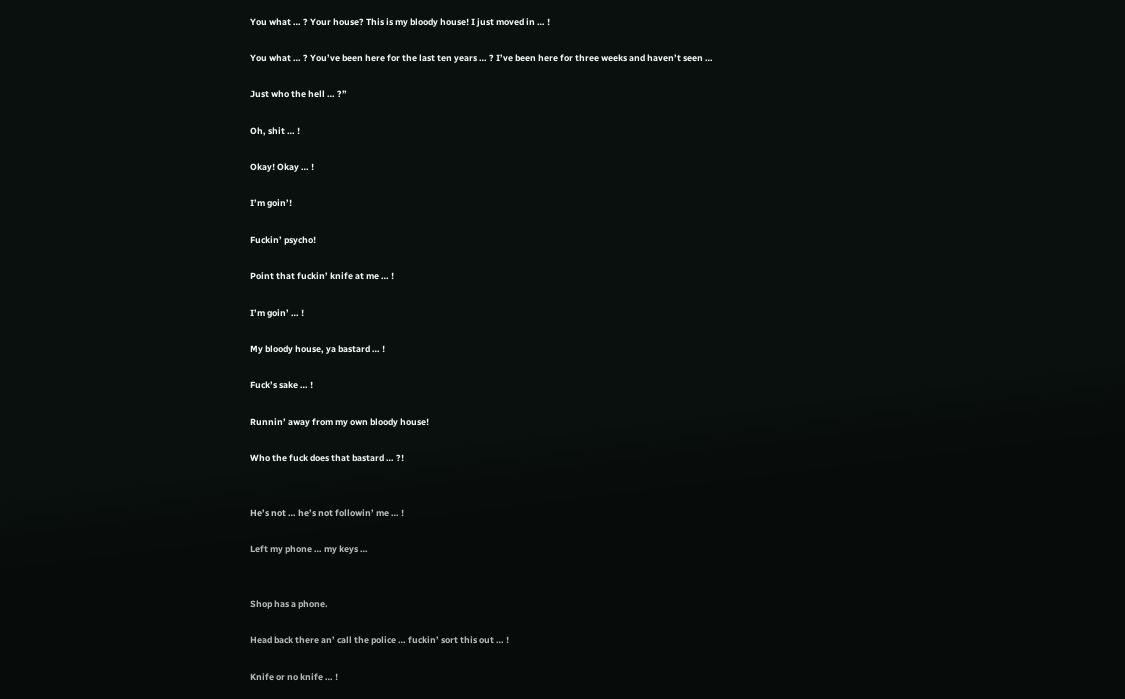You what … ? Your house? This is my bloody house! I just moved in … !

You what … ? You’ve been here for the last ten years … ? I’ve been here for three weeks and haven’t seen …

Just who the hell … ?”

Oh, shit … !

Okay! Okay … !

I’m goin’!

Fuckin’ psycho!

Point that fuckin’ knife at me … !

I’m goin’ … !

My bloody house, ya bastard … !

Fuck’s sake … !

Runnin’ away from my own bloody house!

Who the fuck does that bastard … ?!


He’s not … he’s not followin’ me … !

Left my phone … my keys …


Shop has a phone.

Head back there an’ call the police … fuckin’ sort this out … !

Knife or no knife … !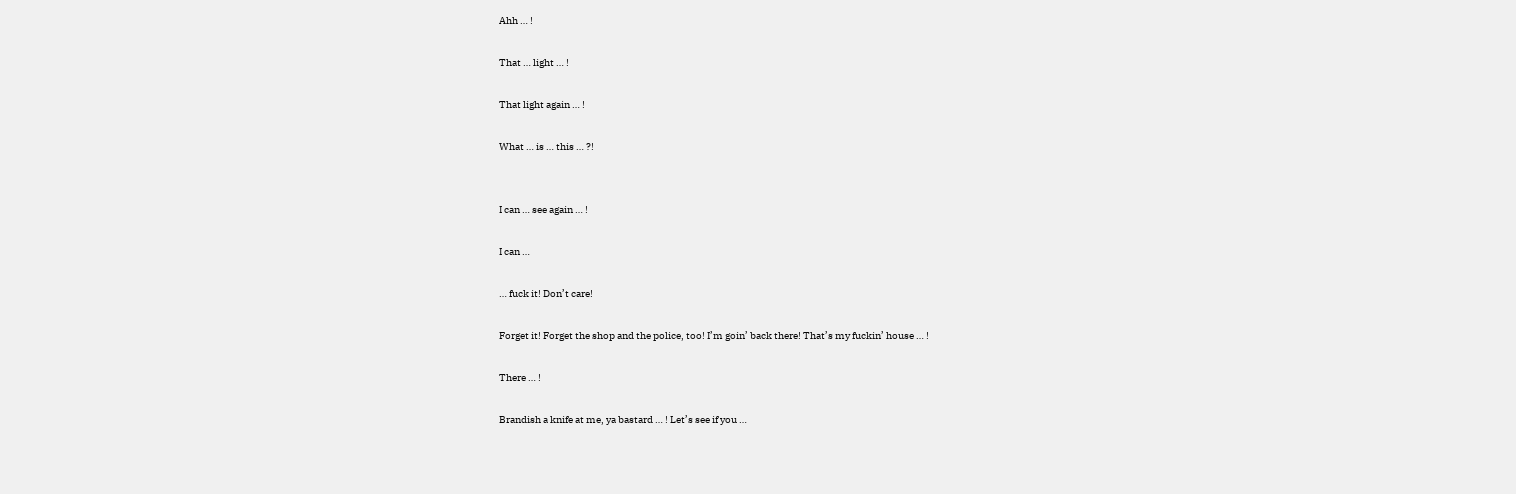Ahh … !

That … light … !

That light again … !

What … is … this … ?!


I can … see again … !

I can …

… fuck it! Don’t care!

Forget it! Forget the shop and the police, too! I’m goin’ back there! That’s my fuckin’ house … !

There … !

Brandish a knife at me, ya bastard … ! Let’s see if you …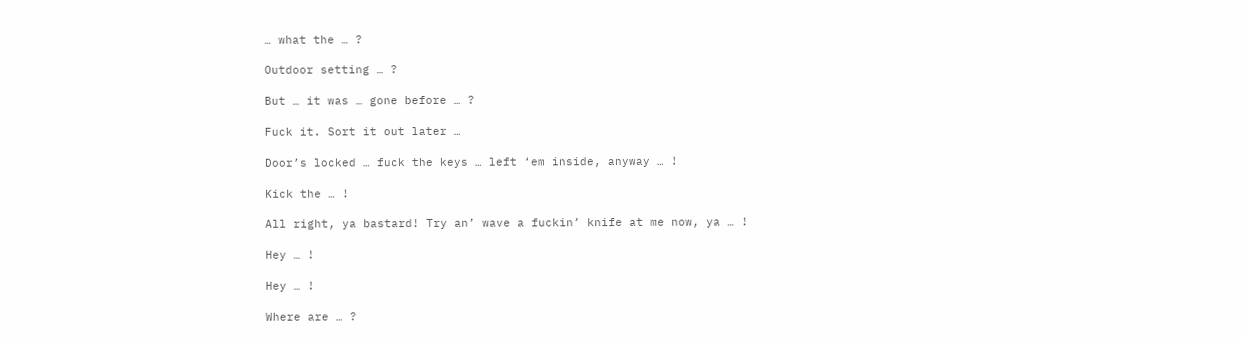… what the … ?

Outdoor setting … ?

But … it was … gone before … ?

Fuck it. Sort it out later …

Door’s locked … fuck the keys … left ‘em inside, anyway … !

Kick the … !

All right, ya bastard! Try an’ wave a fuckin’ knife at me now, ya … !

Hey … !

Hey … !

Where are … ?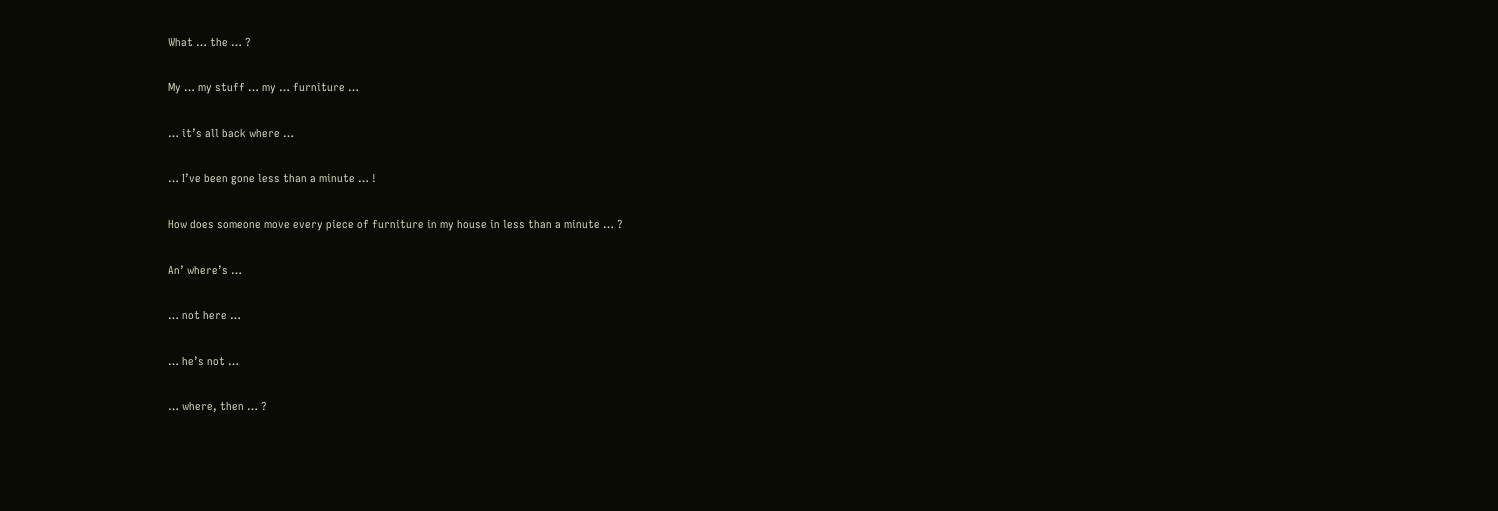What … the … ?

My … my stuff … my … furniture …

… it’s all back where …

… I’ve been gone less than a minute … !

How does someone move every piece of furniture in my house in less than a minute … ?

An’ where’s …

… not here …

… he’s not …

… where, then … ?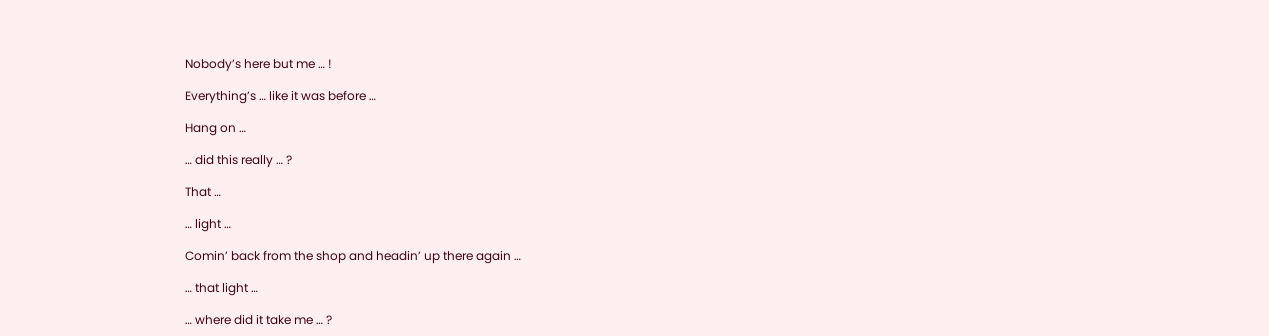Nobody’s here but me … !

Everything’s … like it was before …

Hang on …

… did this really … ?

That …

… light …

Comin’ back from the shop and headin’ up there again …

… that light …

… where did it take me … ?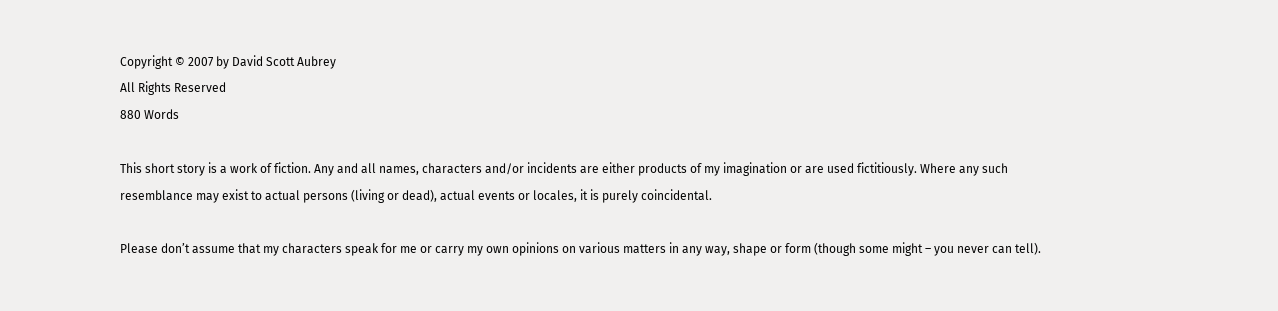Copyright © 2007 by David Scott Aubrey
All Rights Reserved
880 Words

This short story is a work of fiction. Any and all names, characters and/or incidents are either products of my imagination or are used fictitiously. Where any such resemblance may exist to actual persons (living or dead), actual events or locales, it is purely coincidental.

Please don’t assume that my characters speak for me or carry my own opinions on various matters in any way, shape or form (though some might – you never can tell).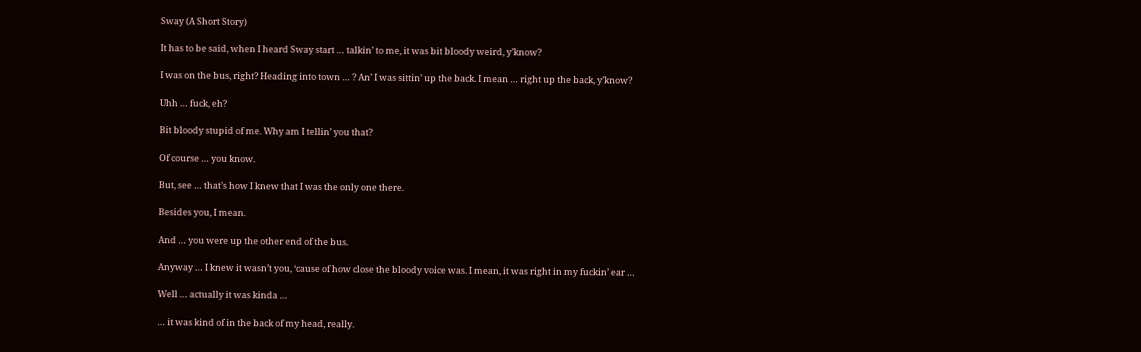Sway (A Short Story)

It has to be said, when I heard Sway start … talkin’ to me, it was bit bloody weird, y’know?

I was on the bus, right? Heading into town … ? An’ I was sittin’ up the back. I mean … right up the back, y’know?

Uhh … fuck, eh?

Bit bloody stupid of me. Why am I tellin’ you that?

Of course … you know.

But, see … that’s how I knew that I was the only one there.

Besides you, I mean.

And … you were up the other end of the bus.

Anyway … I knew it wasn’t you, ‘cause of how close the bloody voice was. I mean, it was right in my fuckin’ ear …

Well … actually it was kinda …

… it was kind of in the back of my head, really.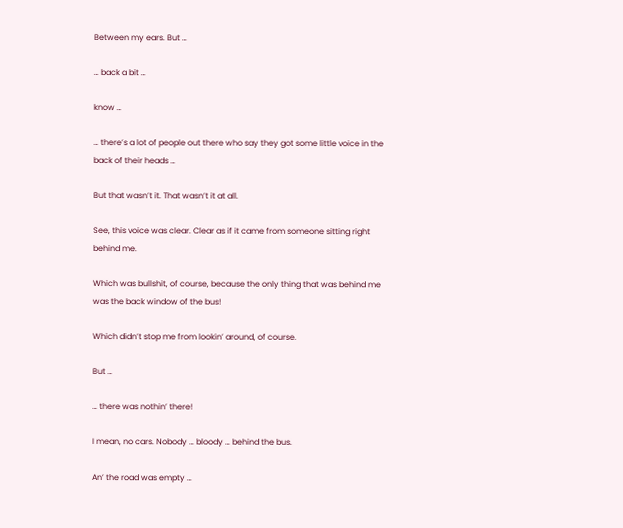Between my ears. But …

… back a bit …

know …

… there’s a lot of people out there who say they got some little voice in the back of their heads …

But that wasn’t it. That wasn’t it at all.

See, this voice was clear. Clear as if it came from someone sitting right behind me.

Which was bullshit, of course, because the only thing that was behind me was the back window of the bus!

Which didn’t stop me from lookin’ around, of course.

But …

… there was nothin’ there!

I mean, no cars. Nobody … bloody … behind the bus.

An’ the road was empty …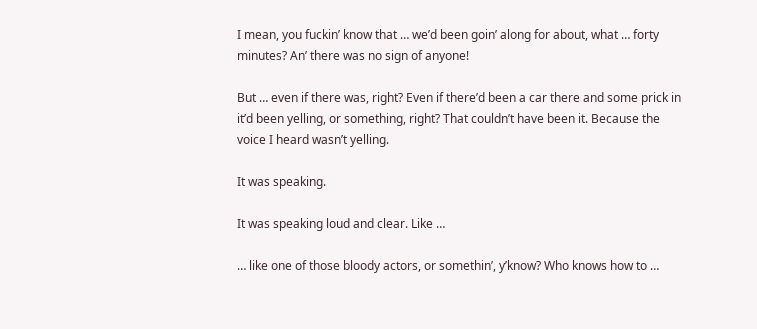I mean, you fuckin’ know that … we’d been goin’ along for about, what … forty minutes? An’ there was no sign of anyone!

But … even if there was, right? Even if there’d been a car there and some prick in it’d been yelling, or something, right? That couldn’t have been it. Because the voice I heard wasn’t yelling.

It was speaking.

It was speaking loud and clear. Like …

… like one of those bloody actors, or somethin’, y’know? Who knows how to …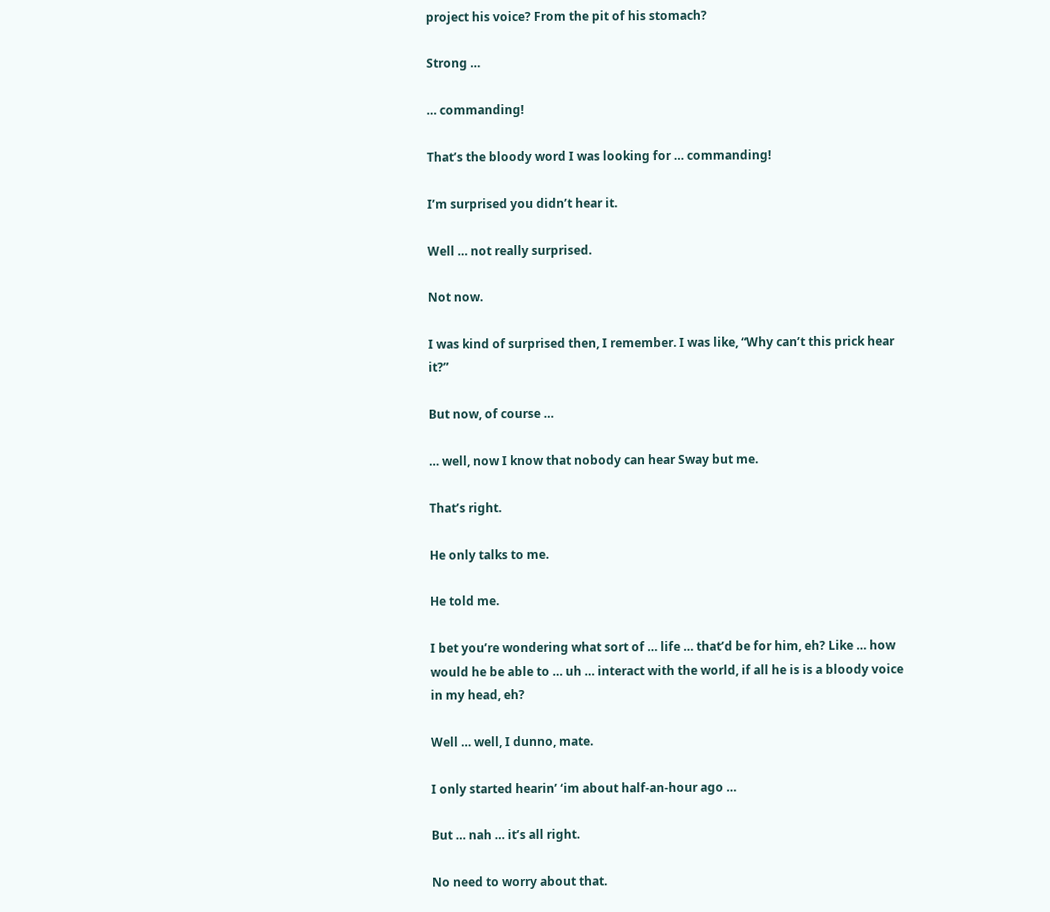project his voice? From the pit of his stomach?

Strong …

… commanding!

That’s the bloody word I was looking for … commanding!

I’m surprised you didn’t hear it.

Well … not really surprised.

Not now.

I was kind of surprised then, I remember. I was like, “Why can’t this prick hear it?”

But now, of course …

… well, now I know that nobody can hear Sway but me.

That’s right.

He only talks to me.

He told me.

I bet you’re wondering what sort of … life … that’d be for him, eh? Like … how would he be able to … uh … interact with the world, if all he is is a bloody voice in my head, eh?

Well … well, I dunno, mate.

I only started hearin’ ‘im about half-an-hour ago …

But … nah … it’s all right.

No need to worry about that.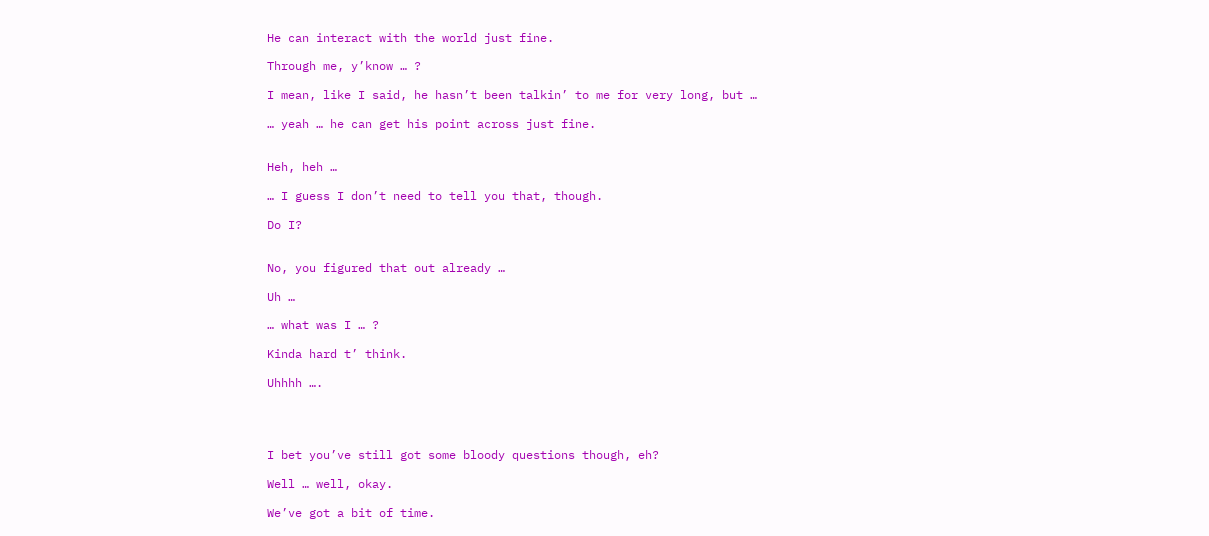He can interact with the world just fine.

Through me, y’know … ?

I mean, like I said, he hasn’t been talkin’ to me for very long, but …

… yeah … he can get his point across just fine.


Heh, heh …

… I guess I don’t need to tell you that, though.

Do I?


No, you figured that out already …

Uh …

… what was I … ?

Kinda hard t’ think.

Uhhhh ….




I bet you’ve still got some bloody questions though, eh?

Well … well, okay.

We’ve got a bit of time.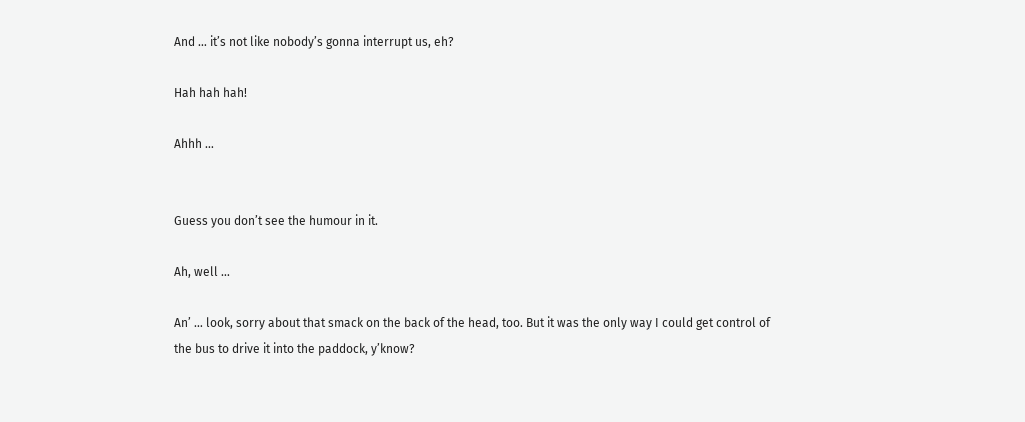And … it’s not like nobody’s gonna interrupt us, eh?

Hah hah hah!

Ahhh …


Guess you don’t see the humour in it.

Ah, well …

An’ … look, sorry about that smack on the back of the head, too. But it was the only way I could get control of the bus to drive it into the paddock, y’know?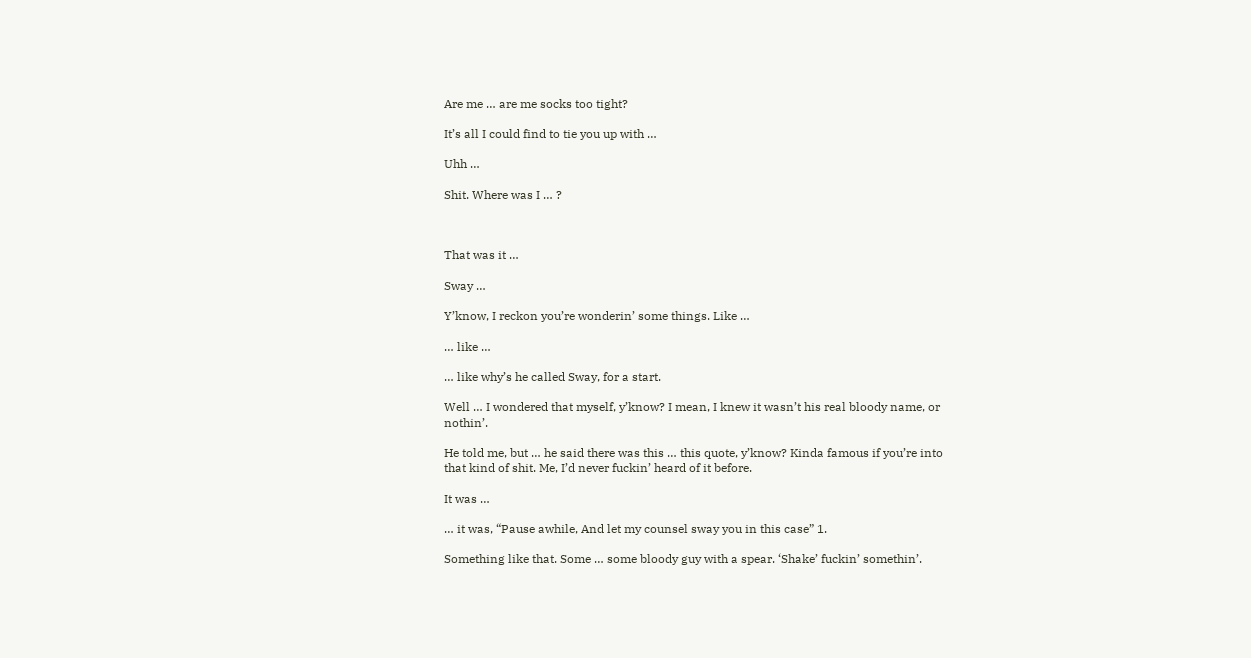Are me … are me socks too tight?

It’s all I could find to tie you up with …

Uhh …

Shit. Where was I … ?



That was it …

Sway …

Y’know, I reckon you’re wonderin’ some things. Like …

… like …

… like why’s he called Sway, for a start.

Well … I wondered that myself, y’know? I mean, I knew it wasn’t his real bloody name, or nothin’.

He told me, but … he said there was this … this quote, y’know? Kinda famous if you’re into that kind of shit. Me, I’d never fuckin’ heard of it before.

It was …

… it was, “Pause awhile, And let my counsel sway you in this case” 1.

Something like that. Some … some bloody guy with a spear. ‘Shake’ fuckin’ somethin’.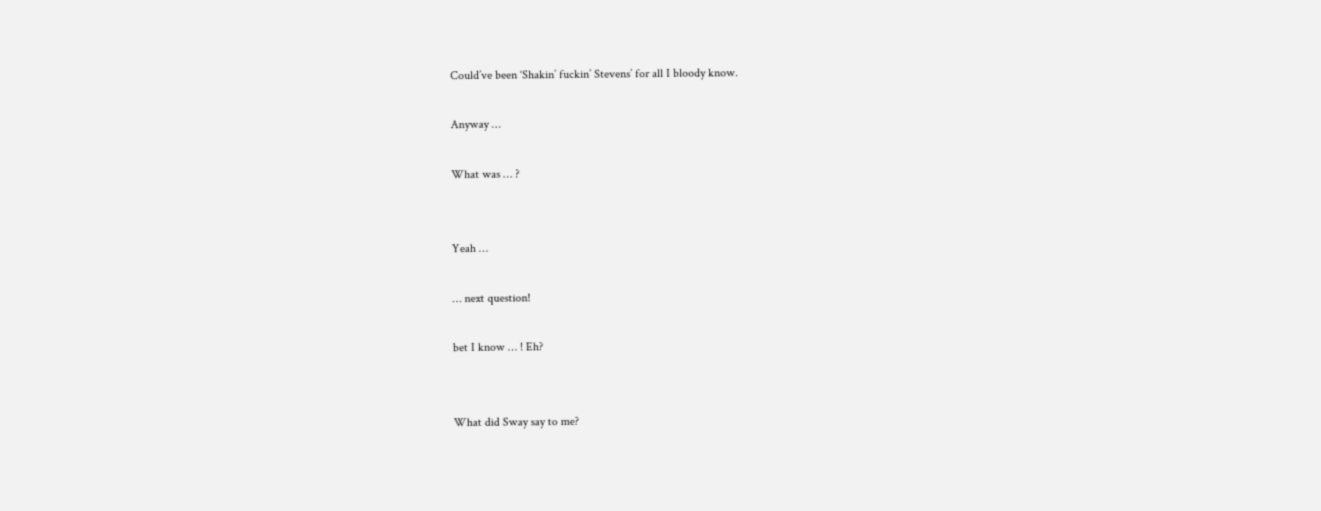Could’ve been ‘Shakin’ fuckin’ Stevens’ for all I bloody know.

Anyway …

What was … ?


Yeah …

… next question!

bet I know … ! Eh?


What did Sway say to me?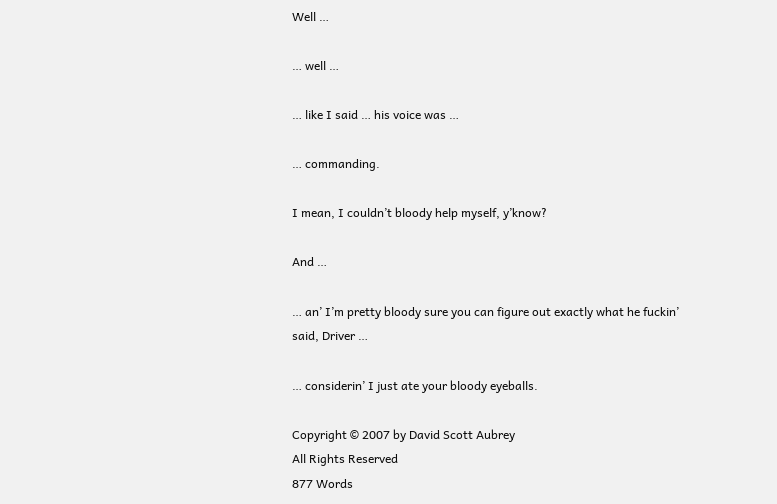Well …

… well …

… like I said … his voice was …

… commanding.

I mean, I couldn’t bloody help myself, y’know?

And …

… an’ I’m pretty bloody sure you can figure out exactly what he fuckin’ said, Driver …

… considerin’ I just ate your bloody eyeballs.

Copyright © 2007 by David Scott Aubrey
All Rights Reserved
877 Words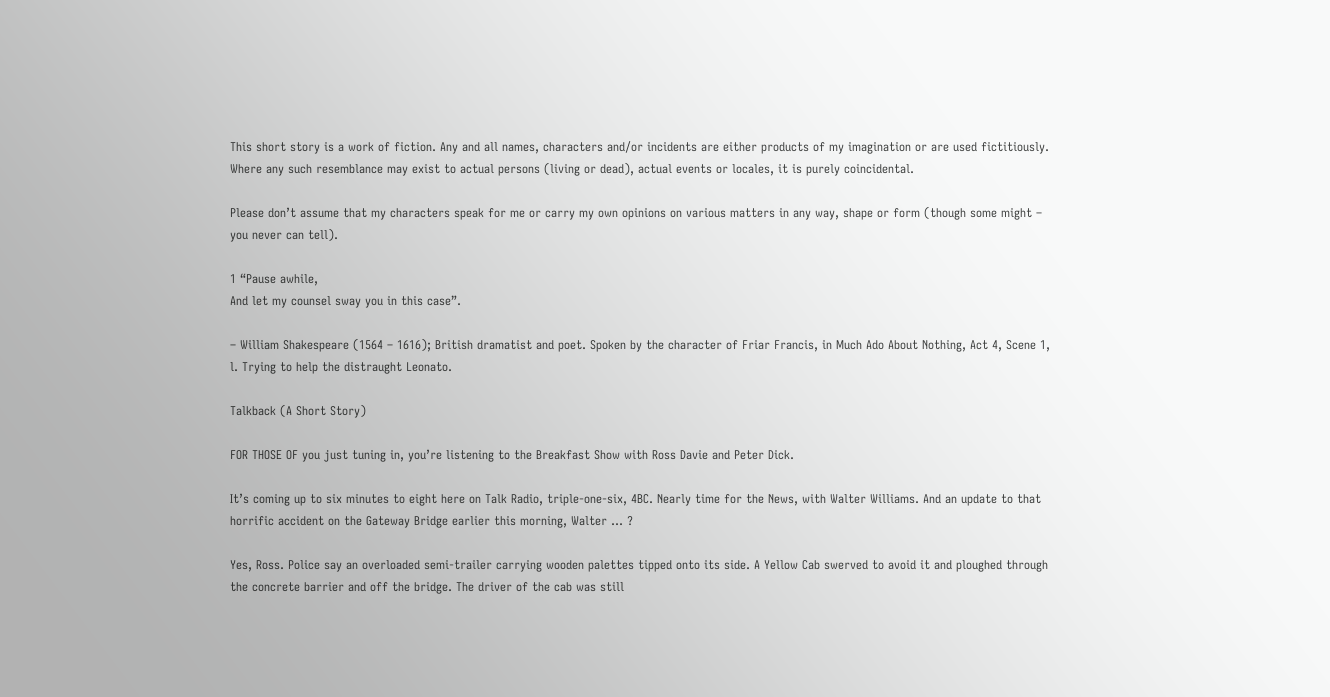This short story is a work of fiction. Any and all names, characters and/or incidents are either products of my imagination or are used fictitiously. Where any such resemblance may exist to actual persons (living or dead), actual events or locales, it is purely coincidental.

Please don’t assume that my characters speak for me or carry my own opinions on various matters in any way, shape or form (though some might – you never can tell).

1 “Pause awhile,
And let my counsel sway you in this case”.

– William Shakespeare (1564 – 1616); British dramatist and poet. Spoken by the character of Friar Francis, in Much Ado About Nothing, Act 4, Scene 1, l. Trying to help the distraught Leonato.

Talkback (A Short Story)

FOR THOSE OF you just tuning in, you’re listening to the Breakfast Show with Ross Davie and Peter Dick.

It’s coming up to six minutes to eight here on Talk Radio, triple-one-six, 4BC. Nearly time for the News, with Walter Williams. And an update to that horrific accident on the Gateway Bridge earlier this morning, Walter … ?

Yes, Ross. Police say an overloaded semi-trailer carrying wooden palettes tipped onto its side. A Yellow Cab swerved to avoid it and ploughed through the concrete barrier and off the bridge. The driver of the cab was still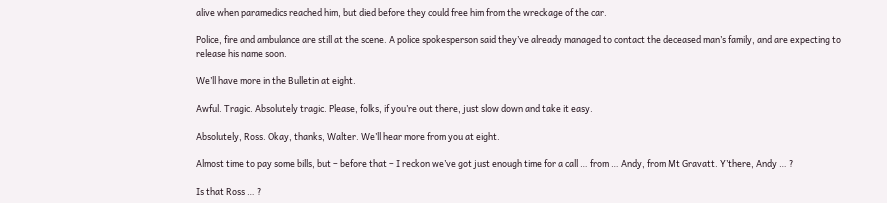alive when paramedics reached him, but died before they could free him from the wreckage of the car.

Police, fire and ambulance are still at the scene. A police spokesperson said they’ve already managed to contact the deceased man’s family, and are expecting to release his name soon.

We’ll have more in the Bulletin at eight.

Awful. Tragic. Absolutely tragic. Please, folks, if you’re out there, just slow down and take it easy.

Absolutely, Ross. Okay, thanks, Walter. We’ll hear more from you at eight.

Almost time to pay some bills, but – before that – I reckon we’ve got just enough time for a call … from … Andy, from Mt Gravatt. Y’there, Andy … ?

Is that Ross … ?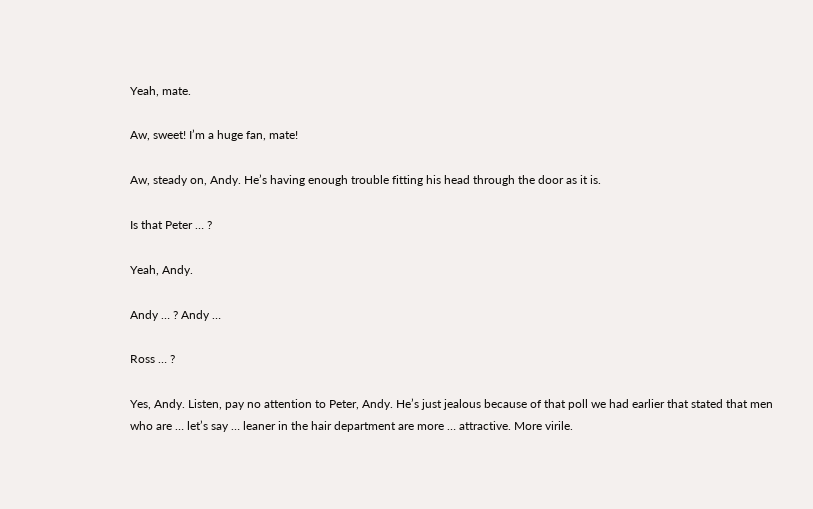Yeah, mate.

Aw, sweet! I’m a huge fan, mate!

Aw, steady on, Andy. He’s having enough trouble fitting his head through the door as it is.

Is that Peter … ?

Yeah, Andy.

Andy … ? Andy …

Ross … ?

Yes, Andy. Listen, pay no attention to Peter, Andy. He’s just jealous because of that poll we had earlier that stated that men who are … let’s say … leaner in the hair department are more … attractive. More virile.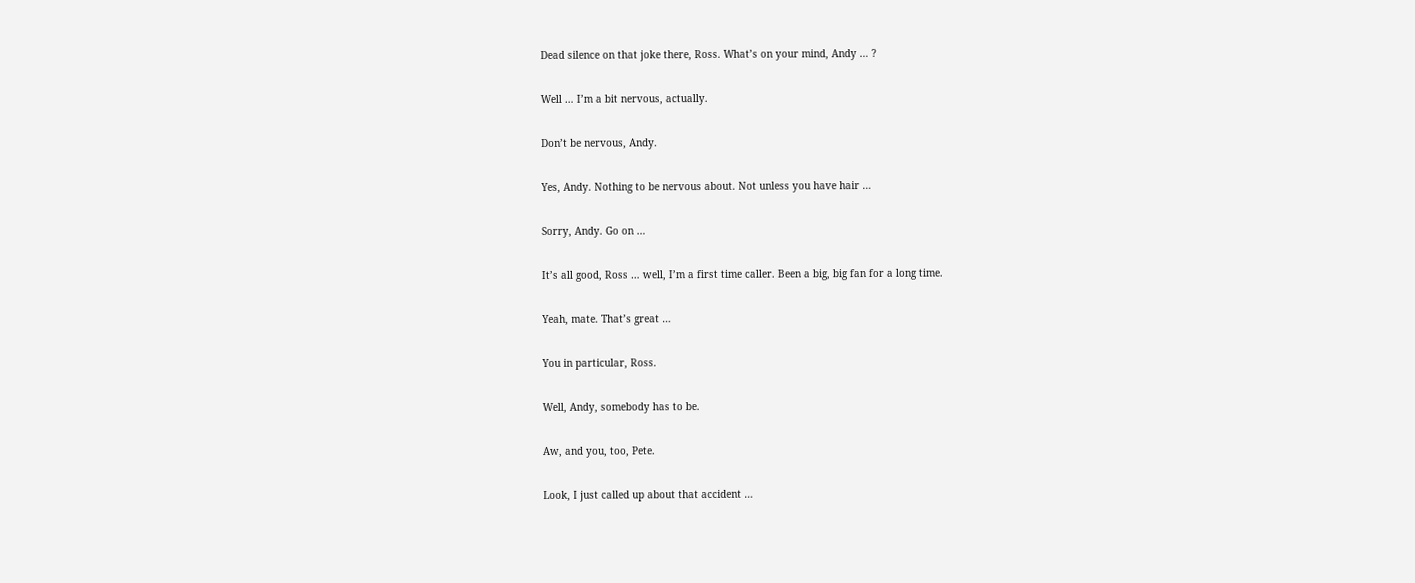Dead silence on that joke there, Ross. What’s on your mind, Andy … ?

Well … I’m a bit nervous, actually.

Don’t be nervous, Andy.

Yes, Andy. Nothing to be nervous about. Not unless you have hair …

Sorry, Andy. Go on …

It’s all good, Ross … well, I’m a first time caller. Been a big, big fan for a long time.

Yeah, mate. That’s great …

You in particular, Ross.

Well, Andy, somebody has to be.

Aw, and you, too, Pete.

Look, I just called up about that accident …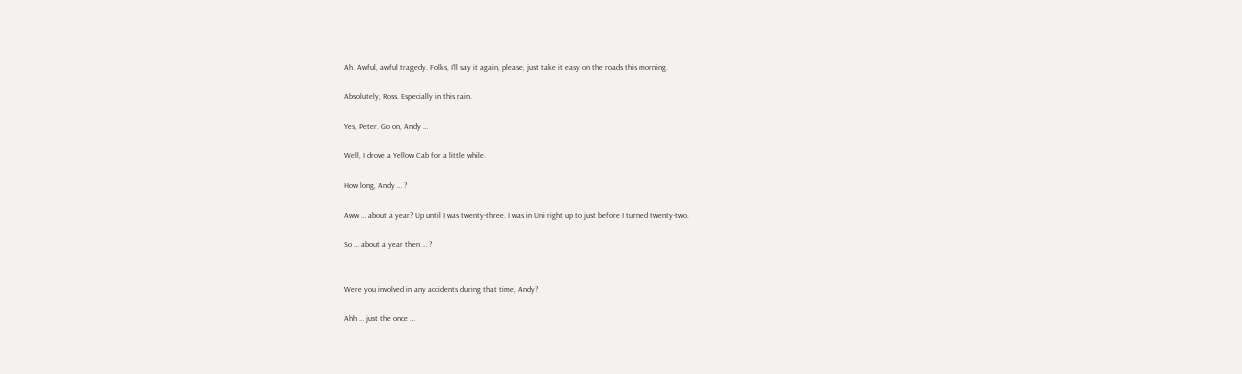Ah. Awful, awful tragedy. Folks, I’ll say it again, please, just take it easy on the roads this morning.

Absolutely, Ross. Especially in this rain.

Yes, Peter. Go on, Andy …

Well, I drove a Yellow Cab for a little while.

How long, Andy … ?

Aww … about a year? Up until I was twenty-three. I was in Uni right up to just before I turned twenty-two.

So … about a year then … ?


Were you involved in any accidents during that time, Andy?

Ahh … just the once …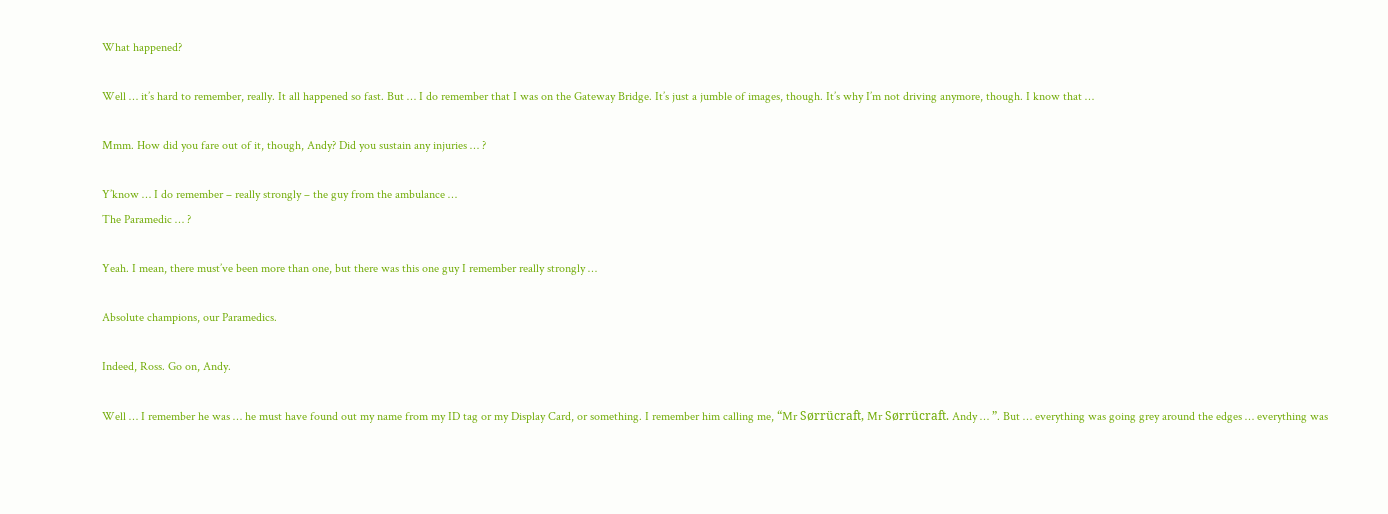What happened?

Well … it’s hard to remember, really. It all happened so fast. But … I do remember that I was on the Gateway Bridge. It’s just a jumble of images, though. It’s why I’m not driving anymore, though. I know that …

Mmm. How did you fare out of it, though, Andy? Did you sustain any injuries … ?

Y’know … I do remember – really strongly – the guy from the ambulance …
The Paramedic … ?

Yeah. I mean, there must’ve been more than one, but there was this one guy I remember really strongly …

Absolute champions, our Paramedics.

Indeed, Ross. Go on, Andy.

Well … I remember he was … he must have found out my name from my ID tag or my Display Card, or something. I remember him calling me, “Mr Sørrücraft, Mr Sørrücraft. Andy … ”. But … everything was going grey around the edges … everything was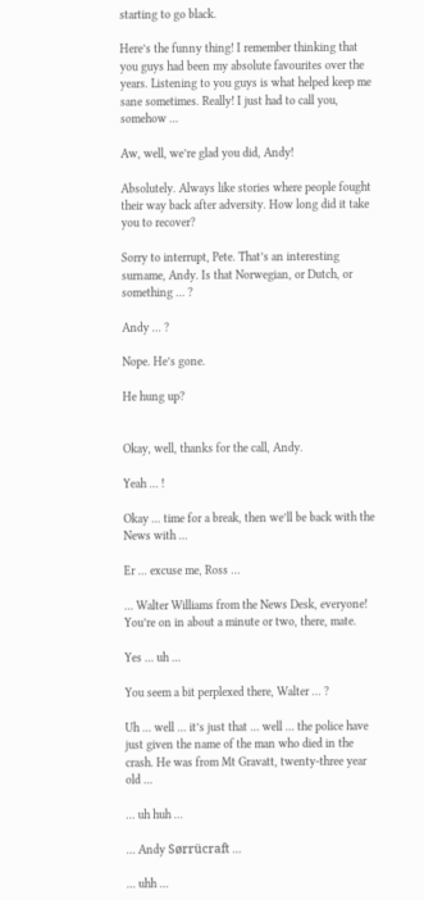starting to go black.

Here’s the funny thing! I remember thinking that you guys had been my absolute favourites over the years. Listening to you guys is what helped keep me sane sometimes. Really! I just had to call you, somehow …

Aw, well, we’re glad you did, Andy!

Absolutely. Always like stories where people fought their way back after adversity. How long did it take you to recover?

Sorry to interrupt, Pete. That’s an interesting surname, Andy. Is that Norwegian, or Dutch, or something … ?

Andy … ?

Nope. He’s gone.

He hung up?


Okay, well, thanks for the call, Andy.

Yeah … !

Okay … time for a break, then we’ll be back with the News with …

Er … excuse me, Ross …

… Walter Williams from the News Desk, everyone! You’re on in about a minute or two, there, mate.

Yes … uh …

You seem a bit perplexed there, Walter … ?

Uh … well … it’s just that … well … the police have just given the name of the man who died in the crash. He was from Mt Gravatt, twenty-three year old …

… uh huh …

… Andy Sørrücraft …

… uhh …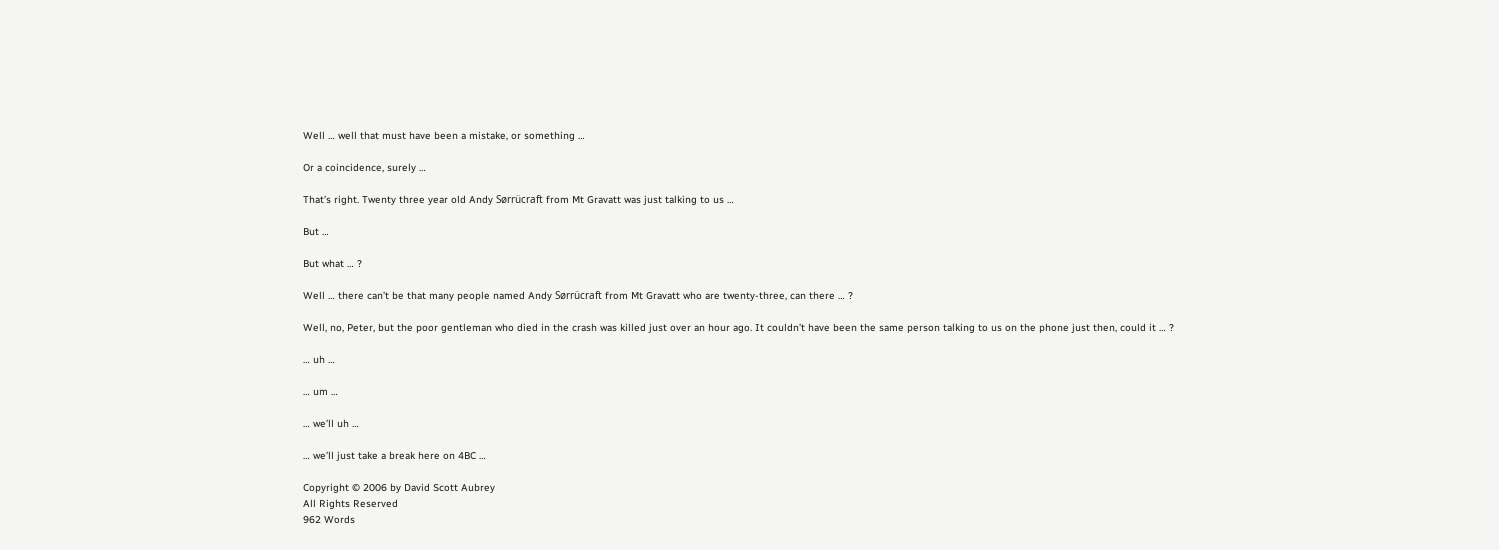Well … well that must have been a mistake, or something …

Or a coincidence, surely …

That’s right. Twenty three year old Andy Sørrücraft from Mt Gravatt was just talking to us …

But …

But what … ?

Well … there can’t be that many people named Andy Sørrücraft from Mt Gravatt who are twenty-three, can there … ?

Well, no, Peter, but the poor gentleman who died in the crash was killed just over an hour ago. It couldn’t have been the same person talking to us on the phone just then, could it … ?

… uh …

… um …

… we’ll uh …

… we’ll just take a break here on 4BC …

Copyright © 2006 by David Scott Aubrey
All Rights Reserved
962 Words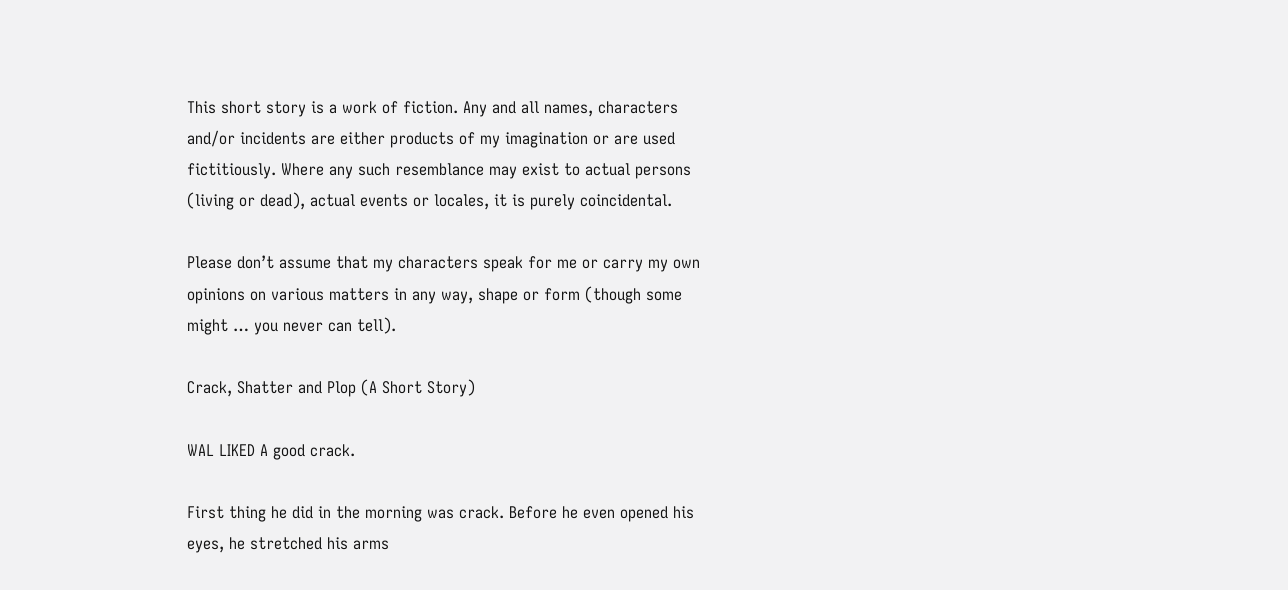This short story is a work of fiction. Any and all names, characters and/or incidents are either products of my imagination or are used fictitiously. Where any such resemblance may exist to actual persons (living or dead), actual events or locales, it is purely coincidental.

Please don’t assume that my characters speak for me or carry my own opinions on various matters in any way, shape or form (though some might … you never can tell).

Crack, Shatter and Plop (A Short Story)

WAL LIKED A good crack.

First thing he did in the morning was crack. Before he even opened his eyes, he stretched his arms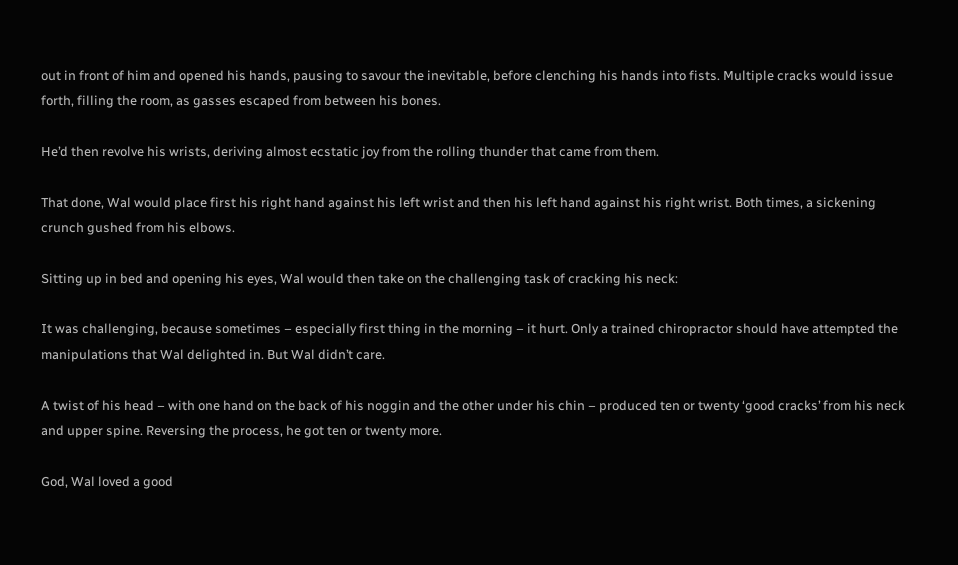out in front of him and opened his hands, pausing to savour the inevitable, before clenching his hands into fists. Multiple cracks would issue forth, filling the room, as gasses escaped from between his bones.

He’d then revolve his wrists, deriving almost ecstatic joy from the rolling thunder that came from them.

That done, Wal would place first his right hand against his left wrist and then his left hand against his right wrist. Both times, a sickening crunch gushed from his elbows.

Sitting up in bed and opening his eyes, Wal would then take on the challenging task of cracking his neck:

It was challenging, because sometimes – especially first thing in the morning – it hurt. Only a trained chiropractor should have attempted the manipulations that Wal delighted in. But Wal didn’t care.

A twist of his head – with one hand on the back of his noggin and the other under his chin – produced ten or twenty ‘good cracks’ from his neck and upper spine. Reversing the process, he got ten or twenty more.

God, Wal loved a good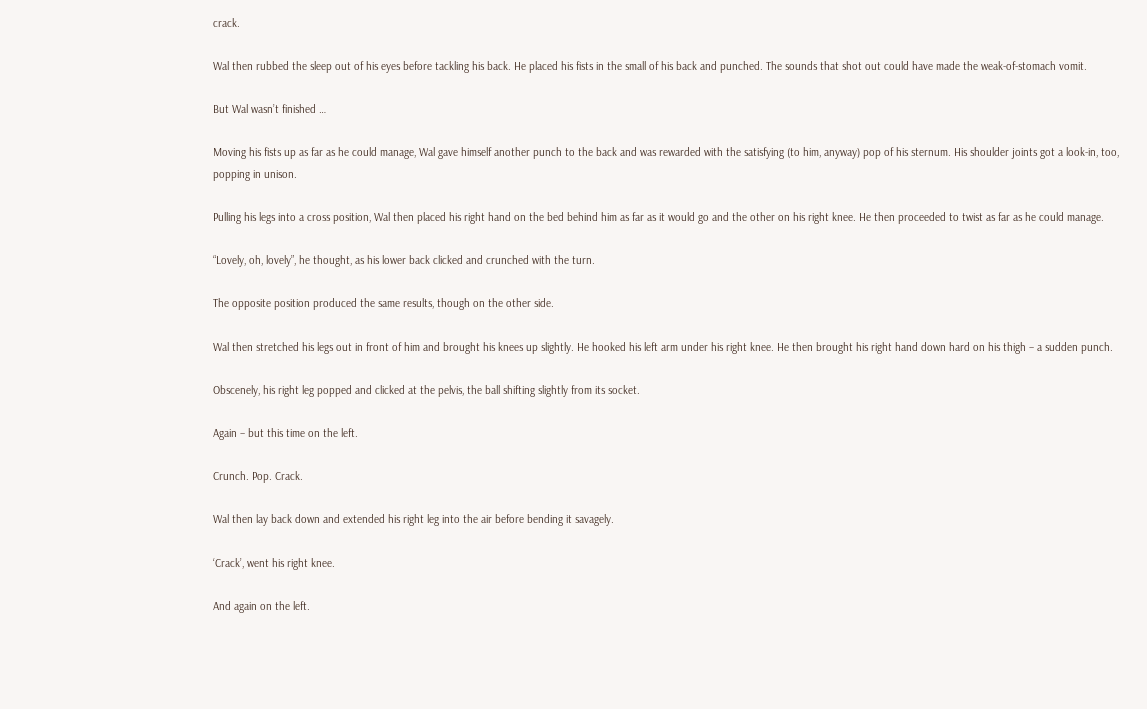crack.

Wal then rubbed the sleep out of his eyes before tackling his back. He placed his fists in the small of his back and punched. The sounds that shot out could have made the weak-of-stomach vomit.

But Wal wasn’t finished …

Moving his fists up as far as he could manage, Wal gave himself another punch to the back and was rewarded with the satisfying (to him, anyway) pop of his sternum. His shoulder joints got a look-in, too, popping in unison.

Pulling his legs into a cross position, Wal then placed his right hand on the bed behind him as far as it would go and the other on his right knee. He then proceeded to twist as far as he could manage.

“Lovely, oh, lovely”, he thought, as his lower back clicked and crunched with the turn.

The opposite position produced the same results, though on the other side.

Wal then stretched his legs out in front of him and brought his knees up slightly. He hooked his left arm under his right knee. He then brought his right hand down hard on his thigh – a sudden punch.

Obscenely, his right leg popped and clicked at the pelvis, the ball shifting slightly from its socket.

Again – but this time on the left.

Crunch. Pop. Crack.

Wal then lay back down and extended his right leg into the air before bending it savagely.

‘Crack’, went his right knee.

And again on the left.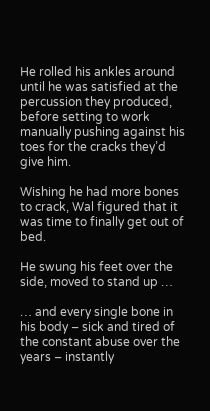He rolled his ankles around until he was satisfied at the percussion they produced, before setting to work manually pushing against his toes for the cracks they’d give him.

Wishing he had more bones to crack, Wal figured that it was time to finally get out of bed.

He swung his feet over the side, moved to stand up …

… and every single bone in his body – sick and tired of the constant abuse over the years – instantly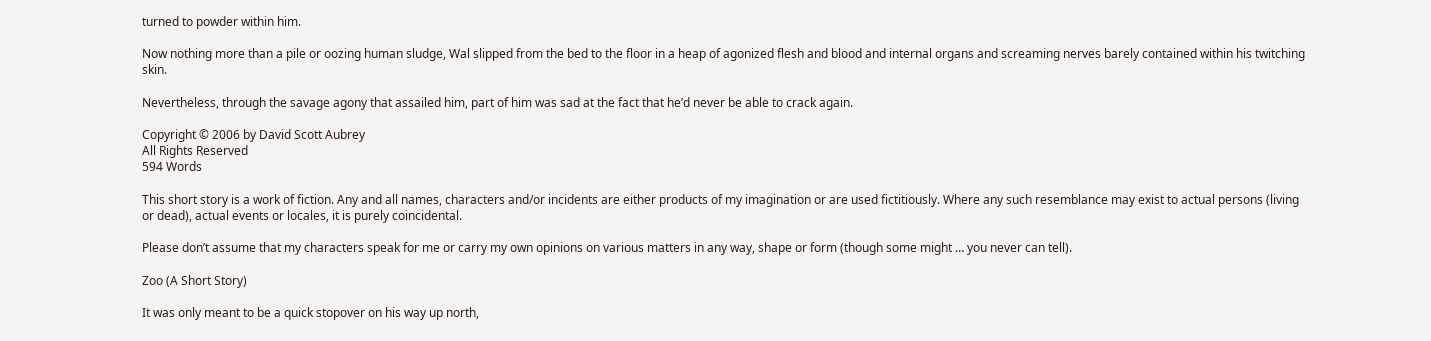turned to powder within him.

Now nothing more than a pile or oozing human sludge, Wal slipped from the bed to the floor in a heap of agonized flesh and blood and internal organs and screaming nerves barely contained within his twitching skin.

Nevertheless, through the savage agony that assailed him, part of him was sad at the fact that he’d never be able to crack again.

Copyright © 2006 by David Scott Aubrey
All Rights Reserved
594 Words

This short story is a work of fiction. Any and all names, characters and/or incidents are either products of my imagination or are used fictitiously. Where any such resemblance may exist to actual persons (living or dead), actual events or locales, it is purely coincidental.

Please don’t assume that my characters speak for me or carry my own opinions on various matters in any way, shape or form (though some might … you never can tell).

Zoo (A Short Story)

It was only meant to be a quick stopover on his way up north,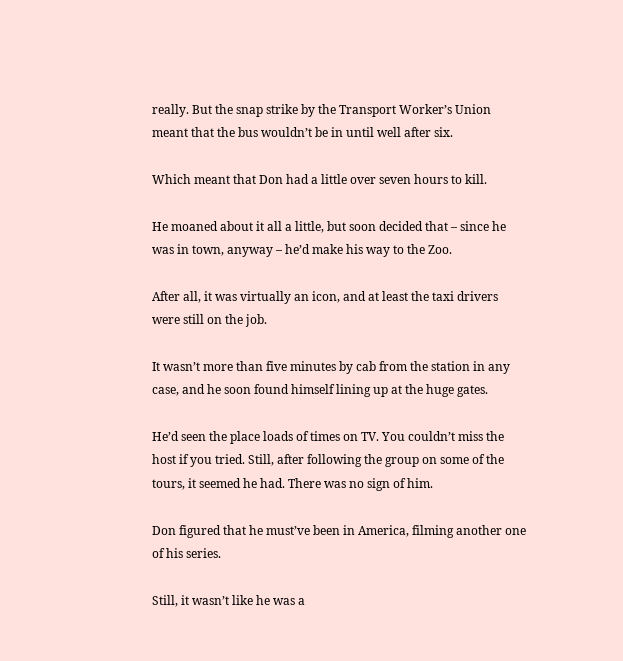really. But the snap strike by the Transport Worker’s Union meant that the bus wouldn’t be in until well after six.

Which meant that Don had a little over seven hours to kill.

He moaned about it all a little, but soon decided that – since he was in town, anyway – he’d make his way to the Zoo.

After all, it was virtually an icon, and at least the taxi drivers were still on the job.

It wasn’t more than five minutes by cab from the station in any case, and he soon found himself lining up at the huge gates.

He’d seen the place loads of times on TV. You couldn’t miss the host if you tried. Still, after following the group on some of the tours, it seemed he had. There was no sign of him.

Don figured that he must’ve been in America, filming another one of his series.

Still, it wasn’t like he was a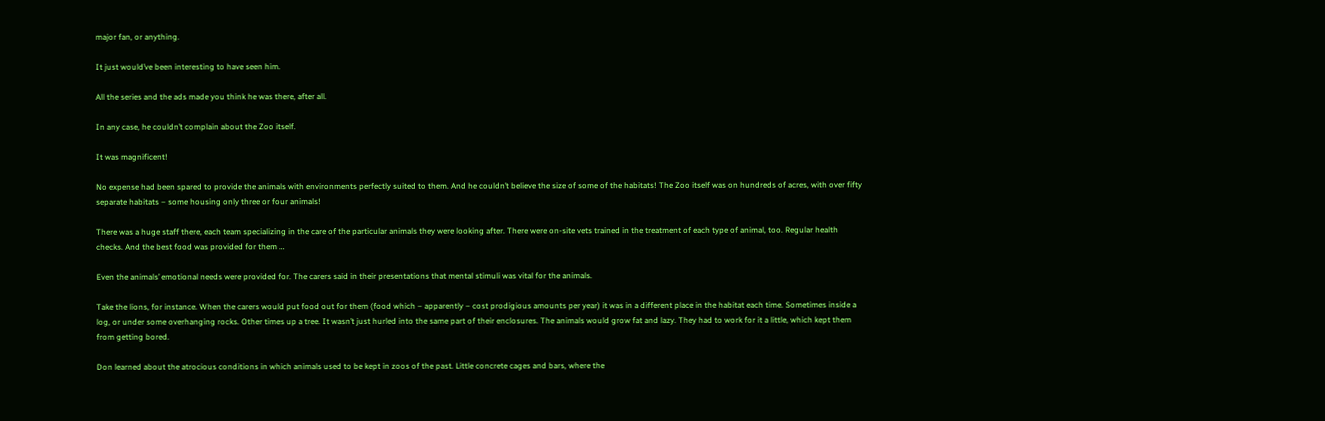major fan, or anything.

It just would’ve been interesting to have seen him.

All the series and the ads made you think he was there, after all.

In any case, he couldn’t complain about the Zoo itself.

It was magnificent!

No expense had been spared to provide the animals with environments perfectly suited to them. And he couldn’t believe the size of some of the habitats! The Zoo itself was on hundreds of acres, with over fifty separate habitats – some housing only three or four animals!

There was a huge staff there, each team specializing in the care of the particular animals they were looking after. There were on-site vets trained in the treatment of each type of animal, too. Regular health checks. And the best food was provided for them …

Even the animals’ emotional needs were provided for. The carers said in their presentations that mental stimuli was vital for the animals.

Take the lions, for instance. When the carers would put food out for them (food which – apparently – cost prodigious amounts per year) it was in a different place in the habitat each time. Sometimes inside a log, or under some overhanging rocks. Other times up a tree. It wasn’t just hurled into the same part of their enclosures. The animals would grow fat and lazy. They had to work for it a little, which kept them from getting bored.

Don learned about the atrocious conditions in which animals used to be kept in zoos of the past. Little concrete cages and bars, where the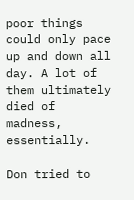poor things could only pace up and down all day. A lot of them ultimately died of madness, essentially.

Don tried to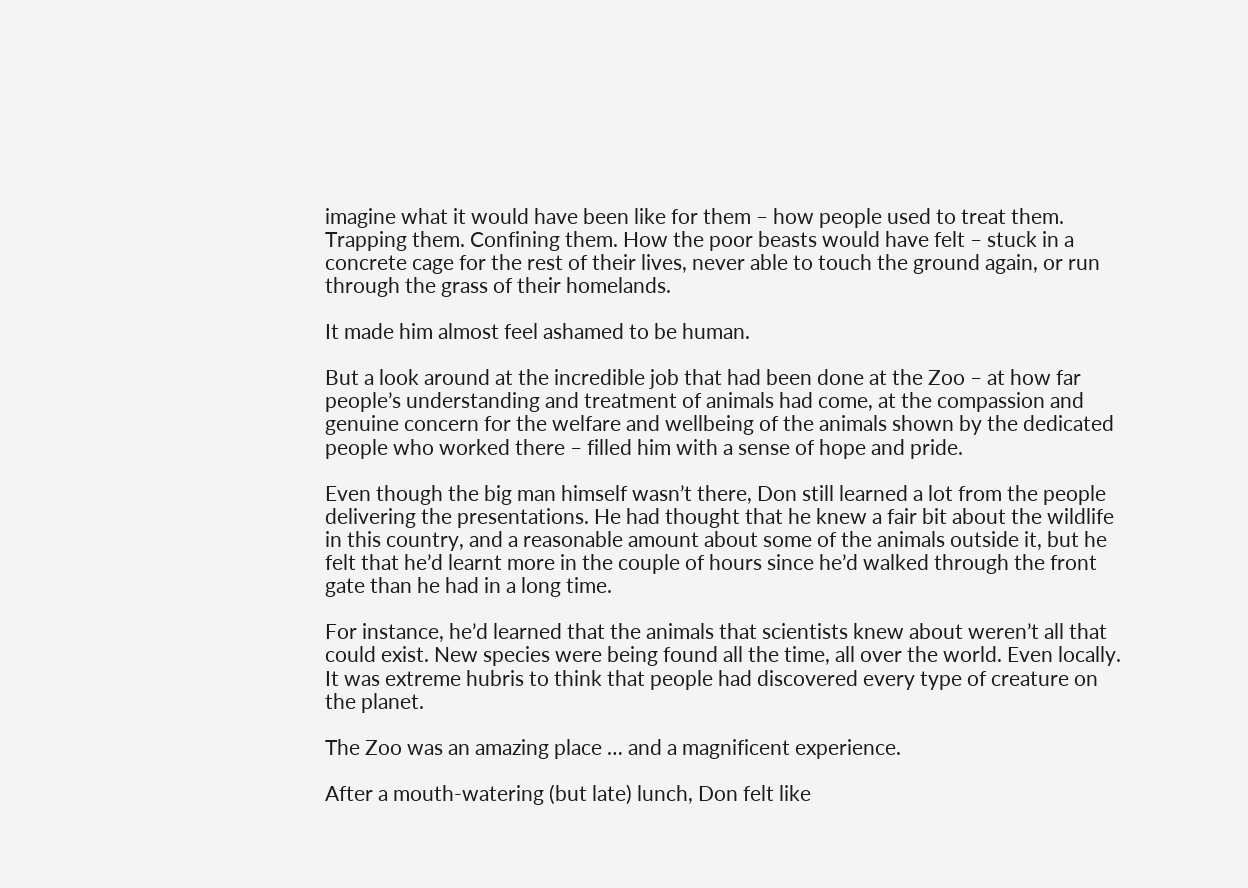imagine what it would have been like for them – how people used to treat them. Trapping them. Confining them. How the poor beasts would have felt – stuck in a concrete cage for the rest of their lives, never able to touch the ground again, or run through the grass of their homelands.

It made him almost feel ashamed to be human.

But a look around at the incredible job that had been done at the Zoo – at how far people’s understanding and treatment of animals had come, at the compassion and genuine concern for the welfare and wellbeing of the animals shown by the dedicated people who worked there – filled him with a sense of hope and pride.

Even though the big man himself wasn’t there, Don still learned a lot from the people delivering the presentations. He had thought that he knew a fair bit about the wildlife in this country, and a reasonable amount about some of the animals outside it, but he felt that he’d learnt more in the couple of hours since he’d walked through the front gate than he had in a long time.

For instance, he’d learned that the animals that scientists knew about weren’t all that could exist. New species were being found all the time, all over the world. Even locally. It was extreme hubris to think that people had discovered every type of creature on the planet.

The Zoo was an amazing place … and a magnificent experience.

After a mouth-watering (but late) lunch, Don felt like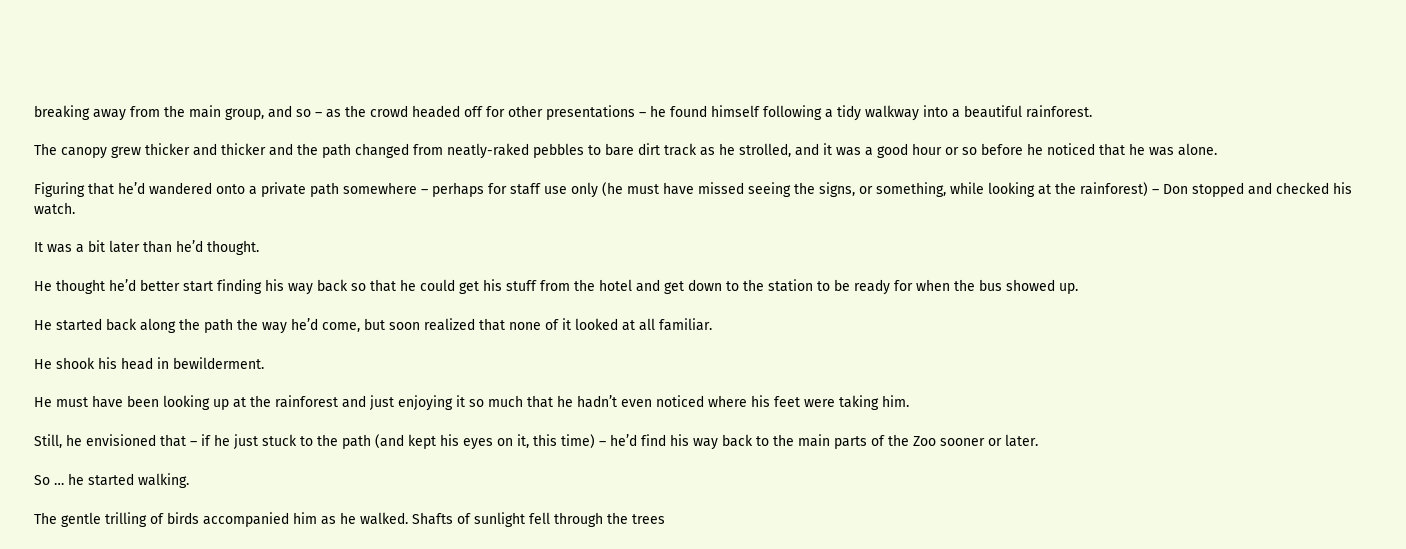breaking away from the main group, and so – as the crowd headed off for other presentations – he found himself following a tidy walkway into a beautiful rainforest.

The canopy grew thicker and thicker and the path changed from neatly-raked pebbles to bare dirt track as he strolled, and it was a good hour or so before he noticed that he was alone.

Figuring that he’d wandered onto a private path somewhere – perhaps for staff use only (he must have missed seeing the signs, or something, while looking at the rainforest) – Don stopped and checked his watch.

It was a bit later than he’d thought.

He thought he’d better start finding his way back so that he could get his stuff from the hotel and get down to the station to be ready for when the bus showed up.

He started back along the path the way he’d come, but soon realized that none of it looked at all familiar.

He shook his head in bewilderment.

He must have been looking up at the rainforest and just enjoying it so much that he hadn’t even noticed where his feet were taking him.

Still, he envisioned that – if he just stuck to the path (and kept his eyes on it, this time) – he’d find his way back to the main parts of the Zoo sooner or later.

So … he started walking.

The gentle trilling of birds accompanied him as he walked. Shafts of sunlight fell through the trees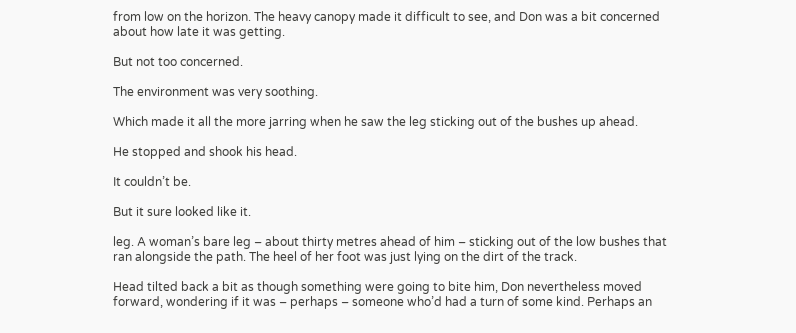from low on the horizon. The heavy canopy made it difficult to see, and Don was a bit concerned about how late it was getting.

But not too concerned.

The environment was very soothing.

Which made it all the more jarring when he saw the leg sticking out of the bushes up ahead.

He stopped and shook his head.

It couldn’t be.

But it sure looked like it.

leg. A woman’s bare leg – about thirty metres ahead of him – sticking out of the low bushes that ran alongside the path. The heel of her foot was just lying on the dirt of the track.

Head tilted back a bit as though something were going to bite him, Don nevertheless moved forward, wondering if it was – perhaps – someone who’d had a turn of some kind. Perhaps an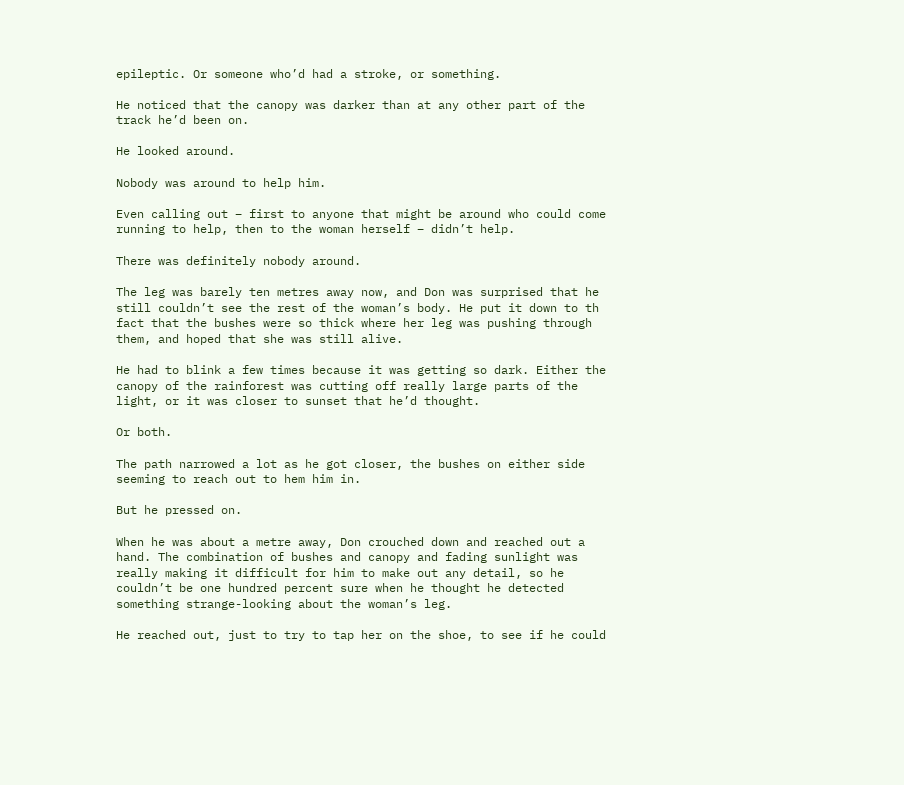epileptic. Or someone who’d had a stroke, or something.

He noticed that the canopy was darker than at any other part of the track he’d been on.

He looked around.

Nobody was around to help him.

Even calling out – first to anyone that might be around who could come running to help, then to the woman herself – didn’t help.

There was definitely nobody around.

The leg was barely ten metres away now, and Don was surprised that he still couldn’t see the rest of the woman’s body. He put it down to th fact that the bushes were so thick where her leg was pushing through them, and hoped that she was still alive.

He had to blink a few times because it was getting so dark. Either the canopy of the rainforest was cutting off really large parts of the light, or it was closer to sunset that he’d thought.

Or both.

The path narrowed a lot as he got closer, the bushes on either side seeming to reach out to hem him in.

But he pressed on.

When he was about a metre away, Don crouched down and reached out a hand. The combination of bushes and canopy and fading sunlight was really making it difficult for him to make out any detail, so he couldn’t be one hundred percent sure when he thought he detected something strange-looking about the woman’s leg.

He reached out, just to try to tap her on the shoe, to see if he could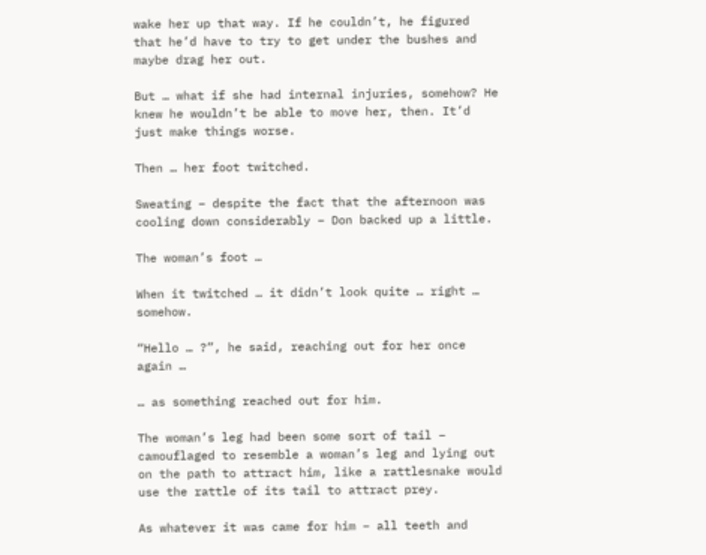wake her up that way. If he couldn’t, he figured that he’d have to try to get under the bushes and maybe drag her out.

But … what if she had internal injuries, somehow? He knew he wouldn’t be able to move her, then. It’d just make things worse.

Then … her foot twitched.

Sweating – despite the fact that the afternoon was cooling down considerably – Don backed up a little.

The woman’s foot …

When it twitched … it didn’t look quite … right … somehow.

“Hello … ?”, he said, reaching out for her once again …

… as something reached out for him.

The woman’s leg had been some sort of tail – camouflaged to resemble a woman’s leg and lying out on the path to attract him, like a rattlesnake would use the rattle of its tail to attract prey.

As whatever it was came for him – all teeth and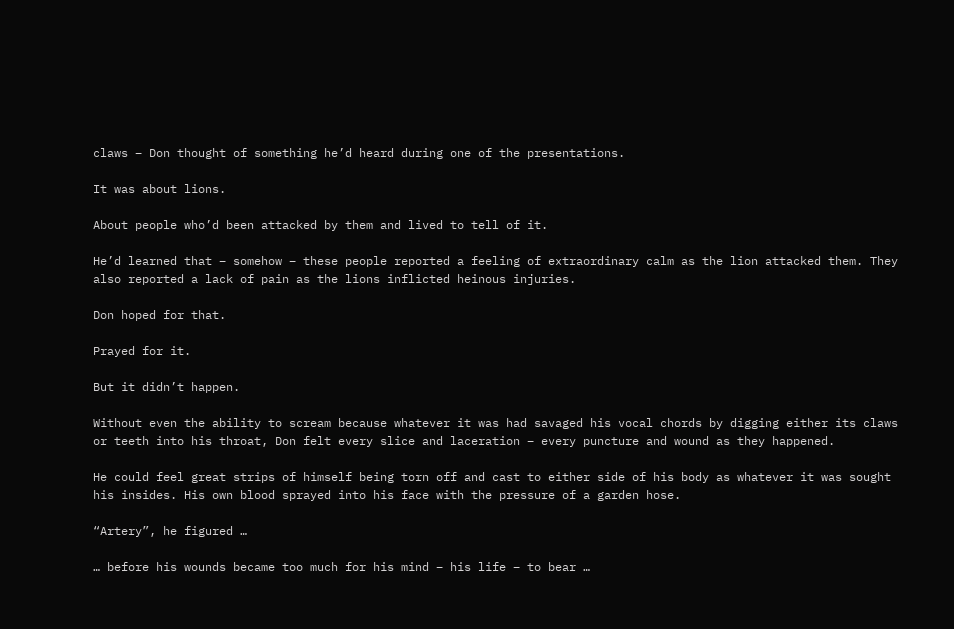claws – Don thought of something he’d heard during one of the presentations.

It was about lions.

About people who’d been attacked by them and lived to tell of it.

He’d learned that – somehow – these people reported a feeling of extraordinary calm as the lion attacked them. They also reported a lack of pain as the lions inflicted heinous injuries.

Don hoped for that.

Prayed for it.

But it didn’t happen.

Without even the ability to scream because whatever it was had savaged his vocal chords by digging either its claws or teeth into his throat, Don felt every slice and laceration – every puncture and wound as they happened.

He could feel great strips of himself being torn off and cast to either side of his body as whatever it was sought his insides. His own blood sprayed into his face with the pressure of a garden hose.

“Artery”, he figured …

… before his wounds became too much for his mind – his life – to bear …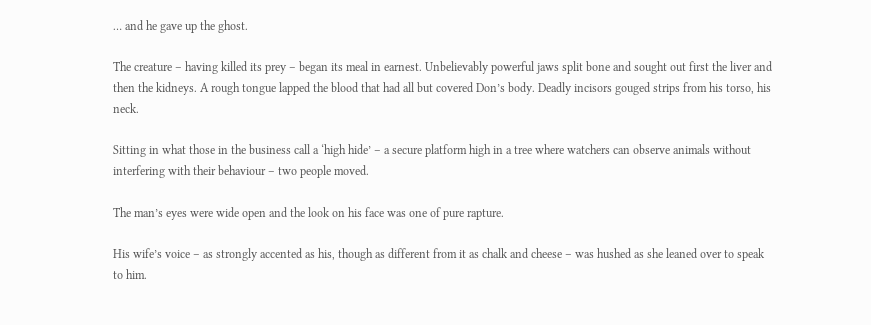… and he gave up the ghost.

The creature – having killed its prey – began its meal in earnest. Unbelievably powerful jaws split bone and sought out first the liver and then the kidneys. A rough tongue lapped the blood that had all but covered Don’s body. Deadly incisors gouged strips from his torso, his neck.

Sitting in what those in the business call a ‘high hide’ – a secure platform high in a tree where watchers can observe animals without interfering with their behaviour – two people moved.

The man’s eyes were wide open and the look on his face was one of pure rapture.

His wife’s voice – as strongly accented as his, though as different from it as chalk and cheese – was hushed as she leaned over to speak to him.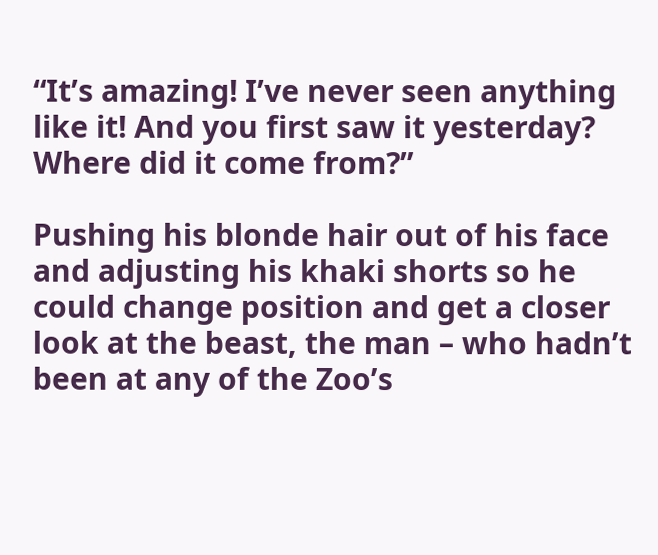“It’s amazing! I’ve never seen anything like it! And you first saw it yesterday? Where did it come from?”

Pushing his blonde hair out of his face and adjusting his khaki shorts so he could change position and get a closer look at the beast, the man – who hadn’t been at any of the Zoo’s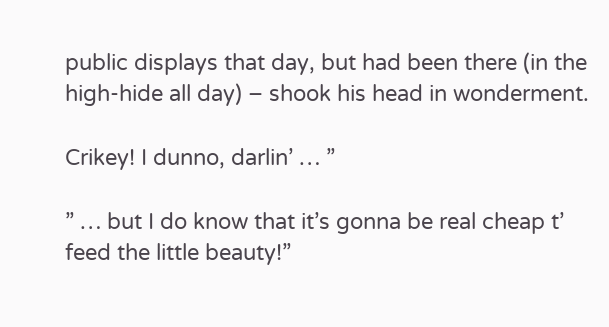public displays that day, but had been there (in the high-hide all day) – shook his head in wonderment.

Crikey! I dunno, darlin’ … ”

” … but I do know that it’s gonna be real cheap t’ feed the little beauty!”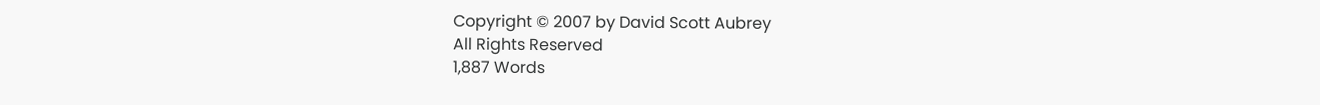Copyright © 2007 by David Scott Aubrey
All Rights Reserved
1,887 Words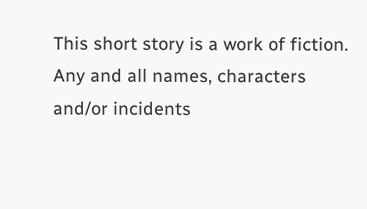This short story is a work of fiction. Any and all names, characters and/or incidents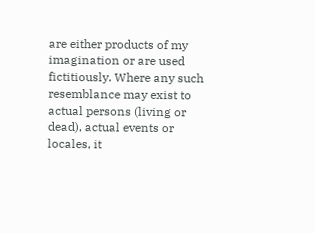are either products of my imagination or are used fictitiously. Where any such resemblance may exist to actual persons (living or dead), actual events or locales, it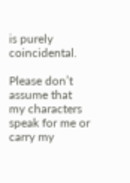is purely coincidental.

Please don’t assume that my characters speak for me or carry my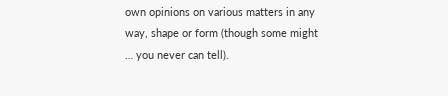own opinions on various matters in any way, shape or form (though some might … you never can tell).